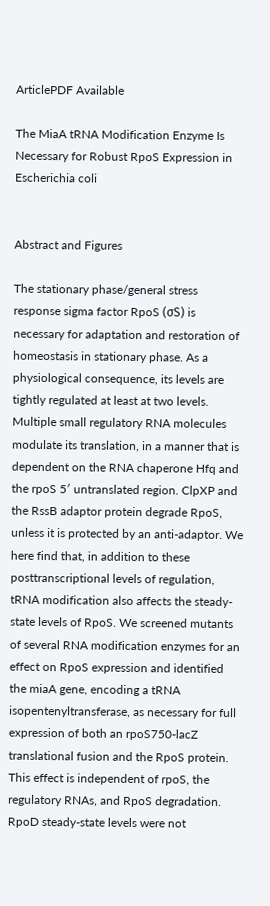ArticlePDF Available

The MiaA tRNA Modification Enzyme Is Necessary for Robust RpoS Expression in Escherichia coli


Abstract and Figures

The stationary phase/general stress response sigma factor RpoS (σS) is necessary for adaptation and restoration of homeostasis in stationary phase. As a physiological consequence, its levels are tightly regulated at least at two levels. Multiple small regulatory RNA molecules modulate its translation, in a manner that is dependent on the RNA chaperone Hfq and the rpoS 5′ untranslated region. ClpXP and the RssB adaptor protein degrade RpoS, unless it is protected by an anti-adaptor. We here find that, in addition to these posttranscriptional levels of regulation, tRNA modification also affects the steady-state levels of RpoS. We screened mutants of several RNA modification enzymes for an effect on RpoS expression and identified the miaA gene, encoding a tRNA isopentenyltransferase, as necessary for full expression of both an rpoS750-lacZ translational fusion and the RpoS protein. This effect is independent of rpoS, the regulatory RNAs, and RpoS degradation. RpoD steady-state levels were not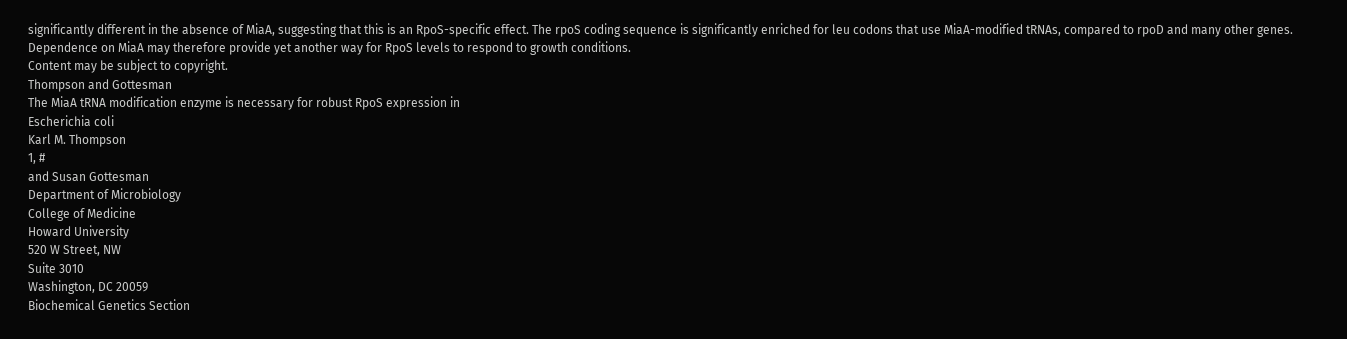significantly different in the absence of MiaA, suggesting that this is an RpoS-specific effect. The rpoS coding sequence is significantly enriched for leu codons that use MiaA-modified tRNAs, compared to rpoD and many other genes. Dependence on MiaA may therefore provide yet another way for RpoS levels to respond to growth conditions.
Content may be subject to copyright.
Thompson and Gottesman
The MiaA tRNA modification enzyme is necessary for robust RpoS expression in
Escherichia coli
Karl M. Thompson
1, #
and Susan Gottesman
Department of Microbiology
College of Medicine
Howard University
520 W Street, NW
Suite 3010
Washington, DC 20059
Biochemical Genetics Section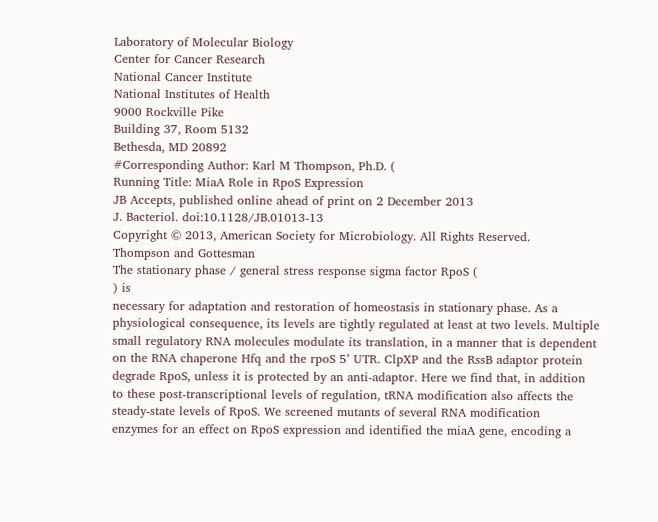Laboratory of Molecular Biology
Center for Cancer Research
National Cancer Institute
National Institutes of Health
9000 Rockville Pike
Building 37, Room 5132
Bethesda, MD 20892
#Corresponding Author: Karl M Thompson, Ph.D. (
Running Title: MiaA Role in RpoS Expression
JB Accepts, published online ahead of print on 2 December 2013
J. Bacteriol. doi:10.1128/JB.01013-13
Copyright © 2013, American Society for Microbiology. All Rights Reserved.
Thompson and Gottesman
The stationary phase / general stress response sigma factor RpoS (
) is
necessary for adaptation and restoration of homeostasis in stationary phase. As a
physiological consequence, its levels are tightly regulated at least at two levels. Multiple
small regulatory RNA molecules modulate its translation, in a manner that is dependent
on the RNA chaperone Hfq and the rpoS 5’ UTR. ClpXP and the RssB adaptor protein
degrade RpoS, unless it is protected by an anti-adaptor. Here we find that, in addition
to these post-transcriptional levels of regulation, tRNA modification also affects the
steady-state levels of RpoS. We screened mutants of several RNA modification
enzymes for an effect on RpoS expression and identified the miaA gene, encoding a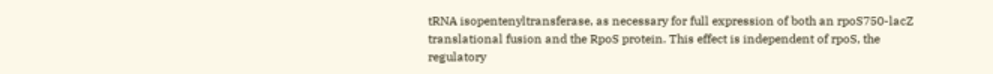tRNA isopentenyltransferase, as necessary for full expression of both an rpoS750-lacZ
translational fusion and the RpoS protein. This effect is independent of rpoS, the
regulatory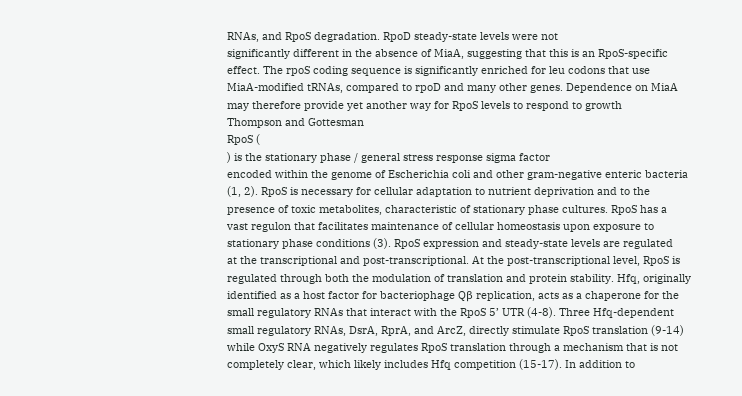RNAs, and RpoS degradation. RpoD steady-state levels were not
significantly different in the absence of MiaA, suggesting that this is an RpoS-specific
effect. The rpoS coding sequence is significantly enriched for leu codons that use
MiaA-modified tRNAs, compared to rpoD and many other genes. Dependence on MiaA
may therefore provide yet another way for RpoS levels to respond to growth
Thompson and Gottesman
RpoS (
) is the stationary phase / general stress response sigma factor
encoded within the genome of Escherichia coli and other gram-negative enteric bacteria
(1, 2). RpoS is necessary for cellular adaptation to nutrient deprivation and to the
presence of toxic metabolites, characteristic of stationary phase cultures. RpoS has a
vast regulon that facilitates maintenance of cellular homeostasis upon exposure to
stationary phase conditions (3). RpoS expression and steady-state levels are regulated
at the transcriptional and post-transcriptional. At the post-transcriptional level, RpoS is
regulated through both the modulation of translation and protein stability. Hfq, originally
identified as a host factor for bacteriophage Qβ replication, acts as a chaperone for the
small regulatory RNAs that interact with the RpoS 5’ UTR (4-8). Three Hfq-dependent
small regulatory RNAs, DsrA, RprA, and ArcZ, directly stimulate RpoS translation (9-14)
while OxyS RNA negatively regulates RpoS translation through a mechanism that is not
completely clear, which likely includes Hfq competition (15-17). In addition to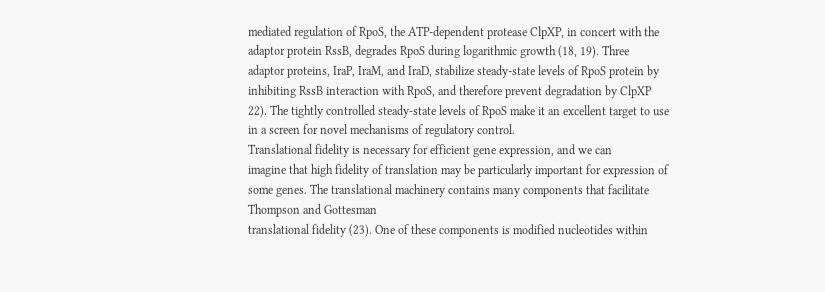mediated regulation of RpoS, the ATP-dependent protease ClpXP, in concert with the
adaptor protein RssB, degrades RpoS during logarithmic growth (18, 19). Three
adaptor proteins, IraP, IraM, and IraD, stabilize steady-state levels of RpoS protein by
inhibiting RssB interaction with RpoS, and therefore prevent degradation by ClpXP
22). The tightly controlled steady-state levels of RpoS make it an excellent target to use
in a screen for novel mechanisms of regulatory control.
Translational fidelity is necessary for efficient gene expression, and we can
imagine that high fidelity of translation may be particularly important for expression of
some genes. The translational machinery contains many components that facilitate
Thompson and Gottesman
translational fidelity (23). One of these components is modified nucleotides within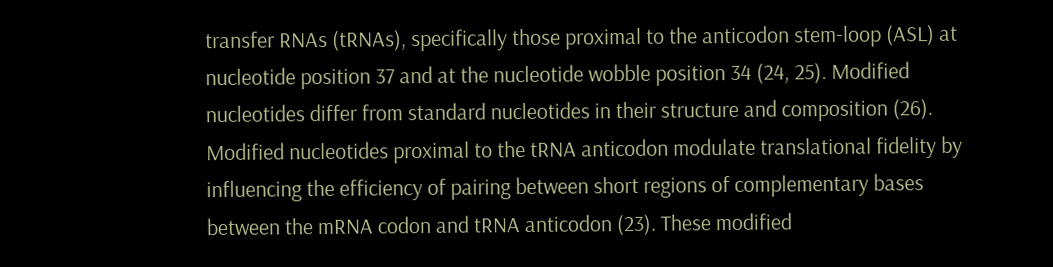transfer RNAs (tRNAs), specifically those proximal to the anticodon stem-loop (ASL) at
nucleotide position 37 and at the nucleotide wobble position 34 (24, 25). Modified
nucleotides differ from standard nucleotides in their structure and composition (26).
Modified nucleotides proximal to the tRNA anticodon modulate translational fidelity by
influencing the efficiency of pairing between short regions of complementary bases
between the mRNA codon and tRNA anticodon (23). These modified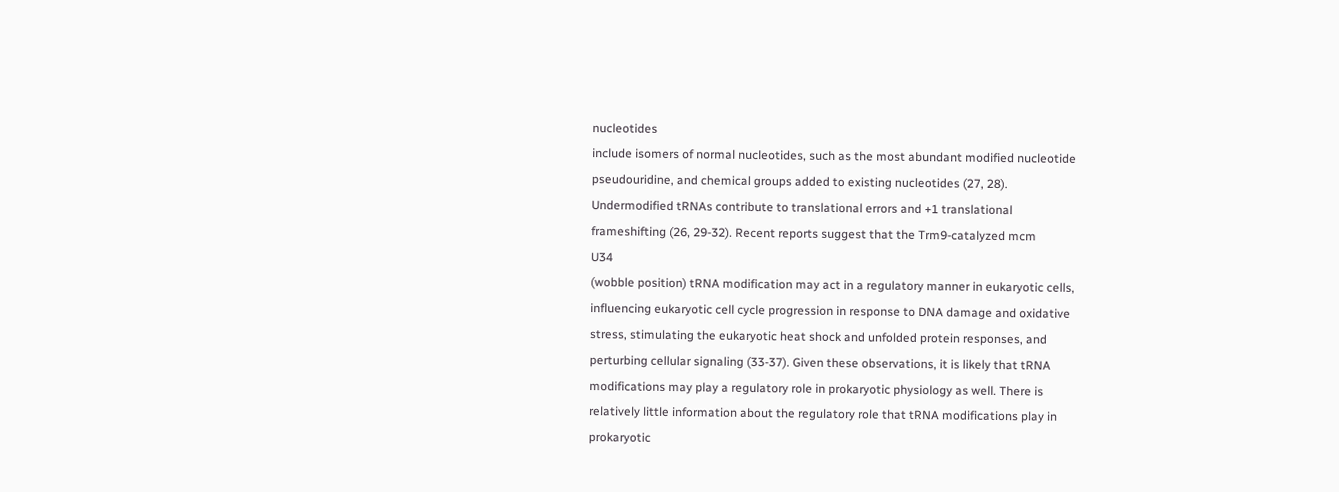nucleotides
include isomers of normal nucleotides, such as the most abundant modified nucleotide
pseudouridine, and chemical groups added to existing nucleotides (27, 28).
Undermodified tRNAs contribute to translational errors and +1 translational
frameshifting (26, 29-32). Recent reports suggest that the Trm9-catalyzed mcm
U34
(wobble position) tRNA modification may act in a regulatory manner in eukaryotic cells,
influencing eukaryotic cell cycle progression in response to DNA damage and oxidative
stress, stimulating the eukaryotic heat shock and unfolded protein responses, and
perturbing cellular signaling (33-37). Given these observations, it is likely that tRNA
modifications may play a regulatory role in prokaryotic physiology as well. There is
relatively little information about the regulatory role that tRNA modifications play in
prokaryotic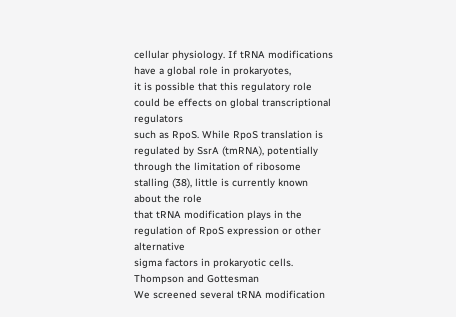cellular physiology. If tRNA modifications have a global role in prokaryotes,
it is possible that this regulatory role could be effects on global transcriptional regulators
such as RpoS. While RpoS translation is regulated by SsrA (tmRNA), potentially
through the limitation of ribosome stalling (38), little is currently known about the role
that tRNA modification plays in the regulation of RpoS expression or other alternative
sigma factors in prokaryotic cells.
Thompson and Gottesman
We screened several tRNA modification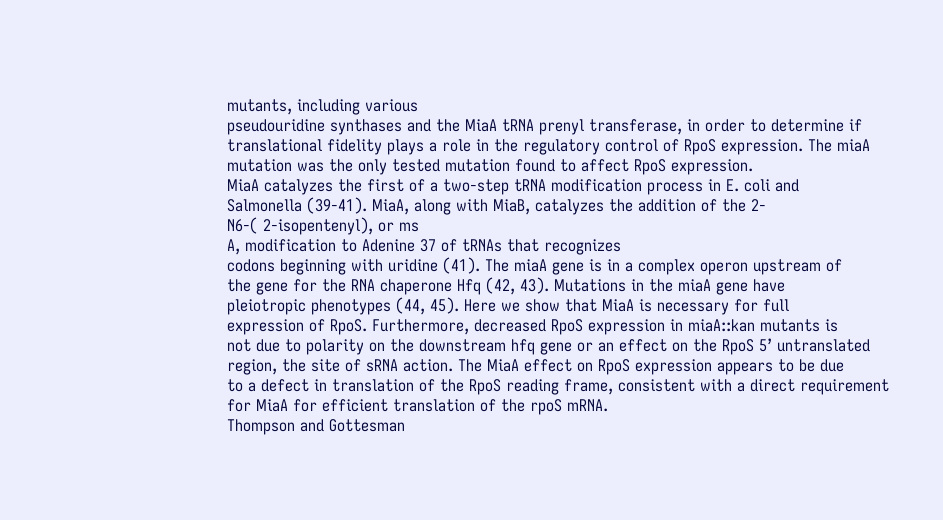mutants, including various
pseudouridine synthases and the MiaA tRNA prenyl transferase, in order to determine if
translational fidelity plays a role in the regulatory control of RpoS expression. The miaA
mutation was the only tested mutation found to affect RpoS expression.
MiaA catalyzes the first of a two-step tRNA modification process in E. coli and
Salmonella (39-41). MiaA, along with MiaB, catalyzes the addition of the 2-
N6-( 2-isopentenyl), or ms
A, modification to Adenine 37 of tRNAs that recognizes
codons beginning with uridine (41). The miaA gene is in a complex operon upstream of
the gene for the RNA chaperone Hfq (42, 43). Mutations in the miaA gene have
pleiotropic phenotypes (44, 45). Here we show that MiaA is necessary for full
expression of RpoS. Furthermore, decreased RpoS expression in miaA::kan mutants is
not due to polarity on the downstream hfq gene or an effect on the RpoS 5’ untranslated
region, the site of sRNA action. The MiaA effect on RpoS expression appears to be due
to a defect in translation of the RpoS reading frame, consistent with a direct requirement
for MiaA for efficient translation of the rpoS mRNA.
Thompson and Gottesman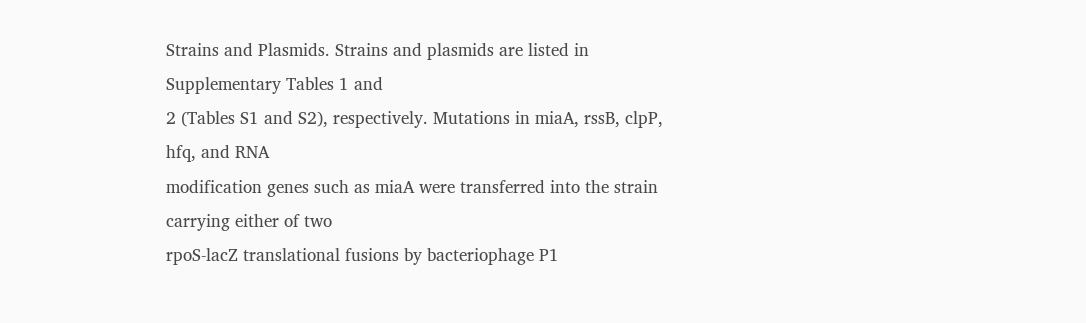Strains and Plasmids. Strains and plasmids are listed in Supplementary Tables 1 and
2 (Tables S1 and S2), respectively. Mutations in miaA, rssB, clpP, hfq, and RNA
modification genes such as miaA were transferred into the strain carrying either of two
rpoS-lacZ translational fusions by bacteriophage P1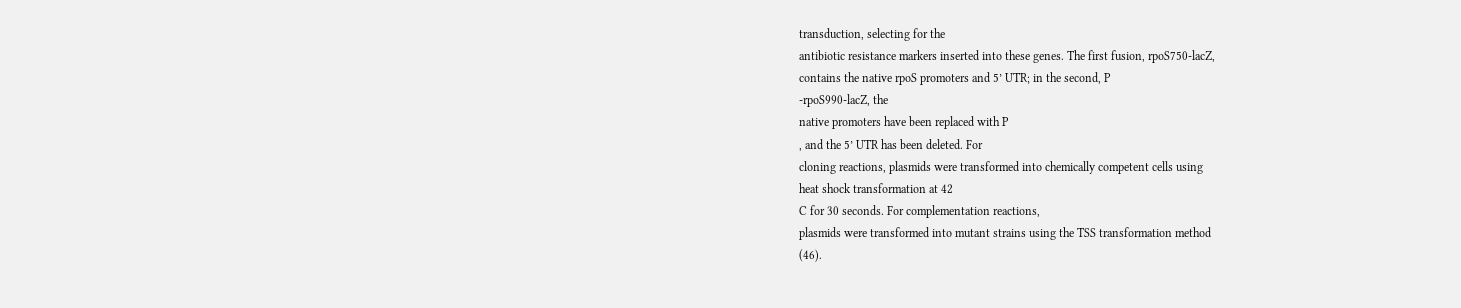transduction, selecting for the
antibiotic resistance markers inserted into these genes. The first fusion, rpoS750-lacZ,
contains the native rpoS promoters and 5’ UTR; in the second, P
-rpoS990-lacZ, the
native promoters have been replaced with P
, and the 5’ UTR has been deleted. For
cloning reactions, plasmids were transformed into chemically competent cells using
heat shock transformation at 42
C for 30 seconds. For complementation reactions,
plasmids were transformed into mutant strains using the TSS transformation method
(46).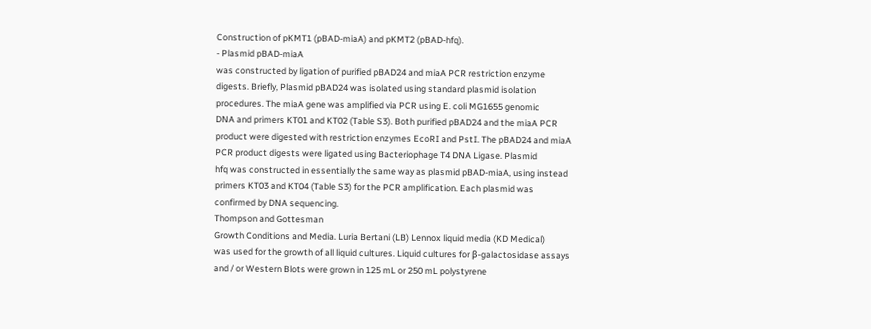Construction of pKMT1 (pBAD-miaA) and pKMT2 (pBAD-hfq).
- Plasmid pBAD-miaA
was constructed by ligation of purified pBAD24 and miaA PCR restriction enzyme
digests. Briefly, Plasmid pBAD24 was isolated using standard plasmid isolation
procedures. The miaA gene was amplified via PCR using E. coli MG1655 genomic
DNA and primers KT01 and KT02 (Table S3). Both purified pBAD24 and the miaA PCR
product were digested with restriction enzymes EcoRI and PstI. The pBAD24 and miaA
PCR product digests were ligated using Bacteriophage T4 DNA Ligase. Plasmid
hfq was constructed in essentially the same way as plasmid pBAD-miaA, using instead
primers KT03 and KT04 (Table S3) for the PCR amplification. Each plasmid was
confirmed by DNA sequencing.
Thompson and Gottesman
Growth Conditions and Media. Luria Bertani (LB) Lennox liquid media (KD Medical)
was used for the growth of all liquid cultures. Liquid cultures for β-galactosidase assays
and / or Western Blots were grown in 125 mL or 250 mL polystyrene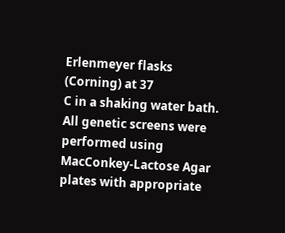Erlenmeyer flasks
(Corning) at 37
C in a shaking water bath. All genetic screens were performed using
MacConkey-Lactose Agar plates with appropriate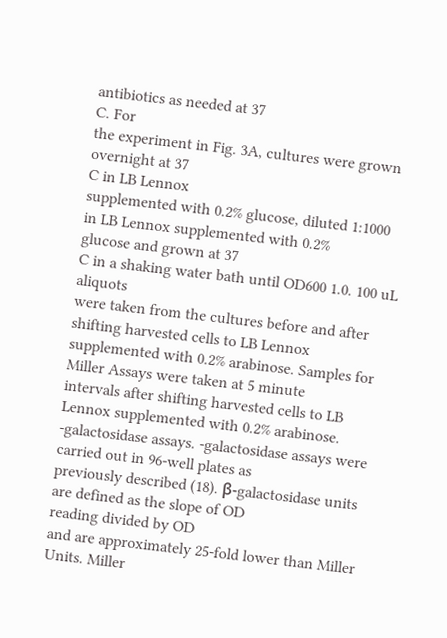antibiotics as needed at 37
C. For
the experiment in Fig. 3A, cultures were grown overnight at 37
C in LB Lennox
supplemented with 0.2% glucose, diluted 1:1000 in LB Lennox supplemented with 0.2%
glucose and grown at 37
C in a shaking water bath until OD600 1.0. 100 uL aliquots
were taken from the cultures before and after shifting harvested cells to LB Lennox
supplemented with 0.2% arabinose. Samples for Miller Assays were taken at 5 minute
intervals after shifting harvested cells to LB Lennox supplemented with 0.2% arabinose.
-galactosidase assays. -galactosidase assays were carried out in 96-well plates as
previously described (18). β-galactosidase units are defined as the slope of OD
reading divided by OD
and are approximately 25-fold lower than Miller Units. Miller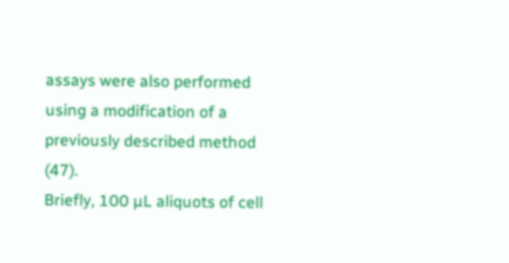assays were also performed using a modification of a previously described method (47).
Briefly, 100 µL aliquots of cell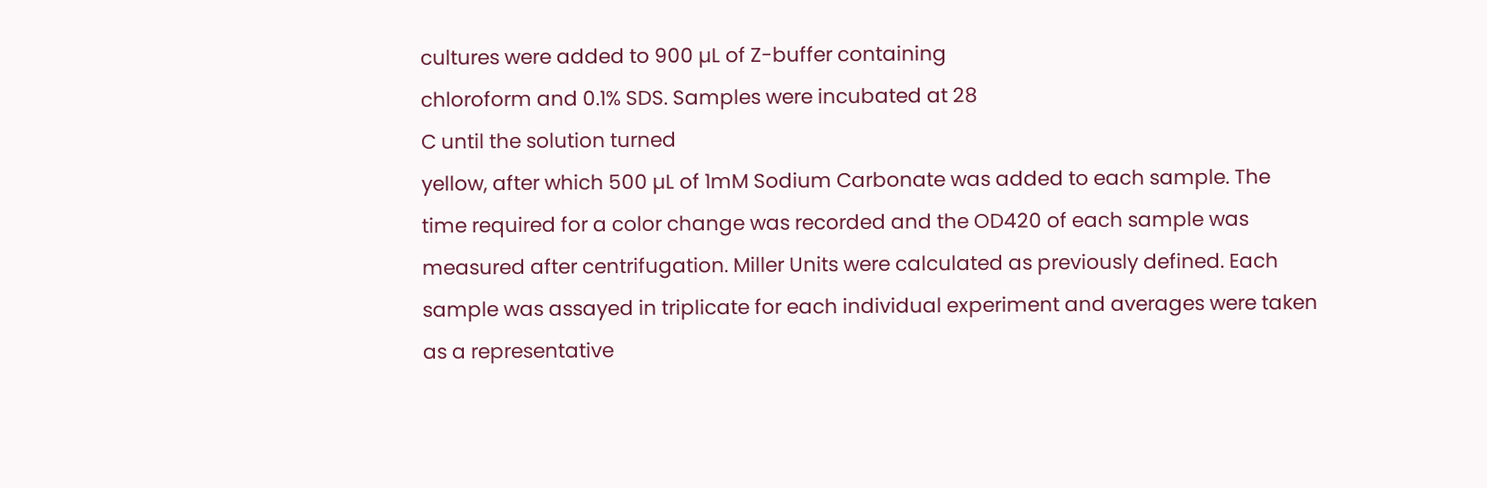cultures were added to 900 µL of Z-buffer containing
chloroform and 0.1% SDS. Samples were incubated at 28
C until the solution turned
yellow, after which 500 µL of 1mM Sodium Carbonate was added to each sample. The
time required for a color change was recorded and the OD420 of each sample was
measured after centrifugation. Miller Units were calculated as previously defined. Each
sample was assayed in triplicate for each individual experiment and averages were taken
as a representative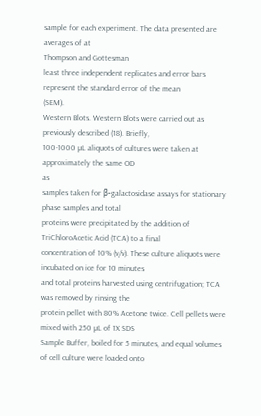sample for each experiment. The data presented are averages of at
Thompson and Gottesman
least three independent replicates and error bars represent the standard error of the mean
(SEM).
Western Blots. Western Blots were carried out as previously described (18). Briefly,
100-1000 µL aliquots of cultures were taken at approximately the same OD
as
samples taken for β-galactosidase assays for stationary phase samples and total
proteins were precipitated by the addition of TriChloroAcetic Acid (TCA) to a final
concentration of 10% (v/v). These culture aliquots were incubated on ice for 10 minutes
and total proteins harvested using centrifugation; TCA was removed by rinsing the
protein pellet with 80% Acetone twice. Cell pellets were mixed with 250 µL of 1X SDS
Sample Buffer, boiled for 5 minutes, and equal volumes of cell culture were loaded onto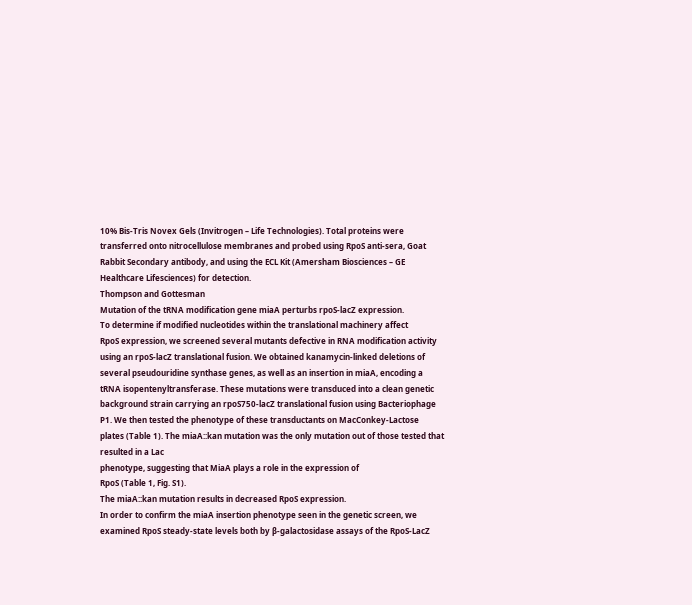10% Bis-Tris Novex Gels (Invitrogen – Life Technologies). Total proteins were
transferred onto nitrocellulose membranes and probed using RpoS anti-sera, Goat
Rabbit Secondary antibody, and using the ECL Kit (Amersham Biosciences – GE
Healthcare Lifesciences) for detection.
Thompson and Gottesman
Mutation of the tRNA modification gene miaA perturbs rpoS-lacZ expression.
To determine if modified nucleotides within the translational machinery affect
RpoS expression, we screened several mutants defective in RNA modification activity
using an rpoS-lacZ translational fusion. We obtained kanamycin-linked deletions of
several pseudouridine synthase genes, as well as an insertion in miaA, encoding a
tRNA isopentenyltransferase. These mutations were transduced into a clean genetic
background strain carrying an rpoS750-lacZ translational fusion using Bacteriophage
P1. We then tested the phenotype of these transductants on MacConkey-Lactose
plates (Table 1). The miaA::kan mutation was the only mutation out of those tested that
resulted in a Lac
phenotype, suggesting that MiaA plays a role in the expression of
RpoS (Table 1, Fig. S1).
The miaA::kan mutation results in decreased RpoS expression.
In order to confirm the miaA insertion phenotype seen in the genetic screen, we
examined RpoS steady-state levels both by β-galactosidase assays of the RpoS-LacZ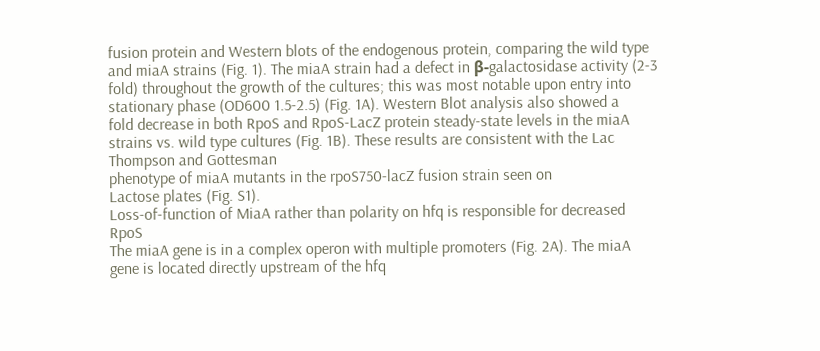fusion protein and Western blots of the endogenous protein, comparing the wild type
and miaA strains (Fig. 1). The miaA strain had a defect in β-galactosidase activity (2-3
fold) throughout the growth of the cultures; this was most notable upon entry into
stationary phase (OD600 1.5-2.5) (Fig. 1A). Western Blot analysis also showed a
fold decrease in both RpoS and RpoS-LacZ protein steady-state levels in the miaA
strains vs. wild type cultures (Fig. 1B). These results are consistent with the Lac
Thompson and Gottesman
phenotype of miaA mutants in the rpoS750-lacZ fusion strain seen on
Lactose plates (Fig. S1).
Loss-of-function of MiaA rather than polarity on hfq is responsible for decreased
RpoS
The miaA gene is in a complex operon with multiple promoters (Fig. 2A). The miaA
gene is located directly upstream of the hfq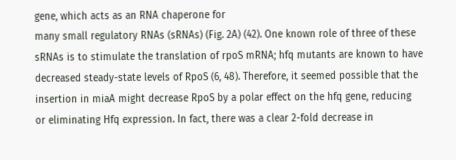gene, which acts as an RNA chaperone for
many small regulatory RNAs (sRNAs) (Fig. 2A) (42). One known role of three of these
sRNAs is to stimulate the translation of rpoS mRNA; hfq mutants are known to have
decreased steady-state levels of RpoS (6, 48). Therefore, it seemed possible that the
insertion in miaA might decrease RpoS by a polar effect on the hfq gene, reducing
or eliminating Hfq expression. In fact, there was a clear 2-fold decrease in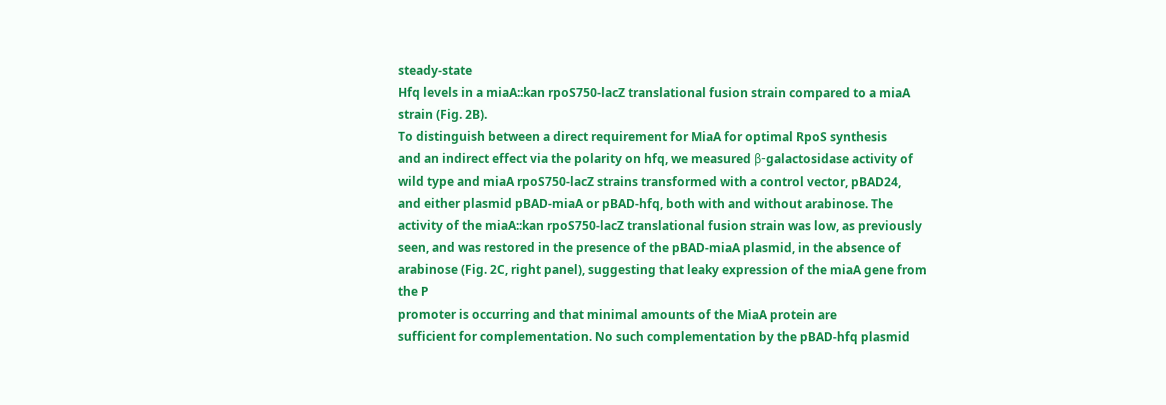steady-state
Hfq levels in a miaA::kan rpoS750-lacZ translational fusion strain compared to a miaA
strain (Fig. 2B).
To distinguish between a direct requirement for MiaA for optimal RpoS synthesis
and an indirect effect via the polarity on hfq, we measured β-galactosidase activity of
wild type and miaA rpoS750-lacZ strains transformed with a control vector, pBAD24,
and either plasmid pBAD-miaA or pBAD-hfq, both with and without arabinose. The
activity of the miaA::kan rpoS750-lacZ translational fusion strain was low, as previously
seen, and was restored in the presence of the pBAD-miaA plasmid, in the absence of
arabinose (Fig. 2C, right panel), suggesting that leaky expression of the miaA gene from
the P
promoter is occurring and that minimal amounts of the MiaA protein are
sufficient for complementation. No such complementation by the pBAD-hfq plasmid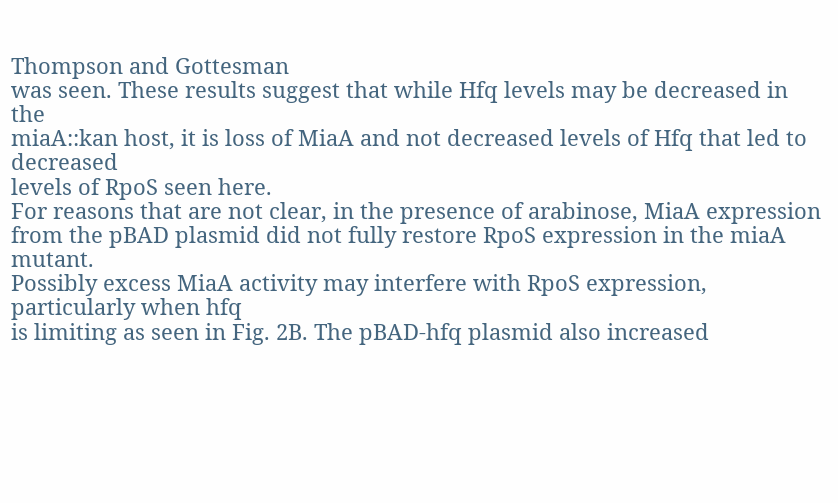Thompson and Gottesman
was seen. These results suggest that while Hfq levels may be decreased in the
miaA::kan host, it is loss of MiaA and not decreased levels of Hfq that led to decreased
levels of RpoS seen here.
For reasons that are not clear, in the presence of arabinose, MiaA expression
from the pBAD plasmid did not fully restore RpoS expression in the miaA mutant.
Possibly excess MiaA activity may interfere with RpoS expression, particularly when hfq
is limiting as seen in Fig. 2B. The pBAD-hfq plasmid also increased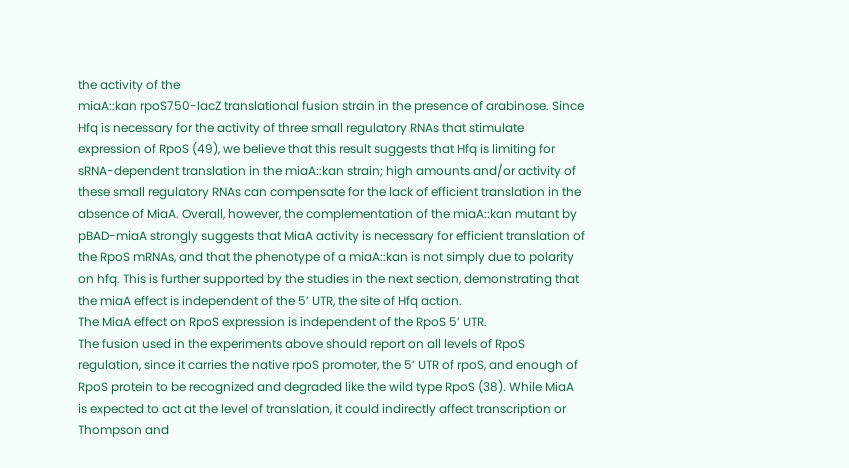the activity of the
miaA::kan rpoS750-lacZ translational fusion strain in the presence of arabinose. Since
Hfq is necessary for the activity of three small regulatory RNAs that stimulate
expression of RpoS (49), we believe that this result suggests that Hfq is limiting for
sRNA-dependent translation in the miaA::kan strain; high amounts and/or activity of
these small regulatory RNAs can compensate for the lack of efficient translation in the
absence of MiaA. Overall, however, the complementation of the miaA::kan mutant by
pBAD-miaA strongly suggests that MiaA activity is necessary for efficient translation of
the RpoS mRNAs, and that the phenotype of a miaA::kan is not simply due to polarity
on hfq. This is further supported by the studies in the next section, demonstrating that
the miaA effect is independent of the 5’ UTR, the site of Hfq action.
The MiaA effect on RpoS expression is independent of the RpoS 5’ UTR.
The fusion used in the experiments above should report on all levels of RpoS
regulation, since it carries the native rpoS promoter, the 5’ UTR of rpoS, and enough of
RpoS protein to be recognized and degraded like the wild type RpoS (38). While MiaA
is expected to act at the level of translation, it could indirectly affect transcription or
Thompson and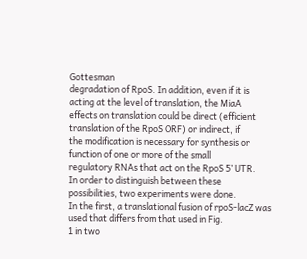Gottesman
degradation of RpoS. In addition, even if it is acting at the level of translation, the MiaA
effects on translation could be direct (efficient translation of the RpoS ORF) or indirect, if
the modification is necessary for synthesis or function of one or more of the small
regulatory RNAs that act on the RpoS 5’ UTR.
In order to distinguish between these possibilities, two experiments were done.
In the first, a translational fusion of rpoS-lacZ was used that differs from that used in Fig.
1 in two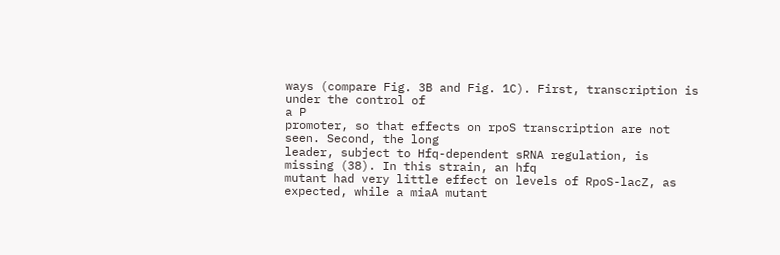ways (compare Fig. 3B and Fig. 1C). First, transcription is under the control of
a P
promoter, so that effects on rpoS transcription are not seen. Second, the long
leader, subject to Hfq-dependent sRNA regulation, is missing (38). In this strain, an hfq
mutant had very little effect on levels of RpoS-lacZ, as expected, while a miaA mutant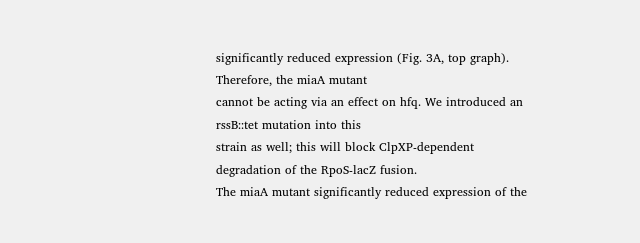significantly reduced expression (Fig. 3A, top graph). Therefore, the miaA mutant
cannot be acting via an effect on hfq. We introduced an rssB::tet mutation into this
strain as well; this will block ClpXP-dependent degradation of the RpoS-lacZ fusion.
The miaA mutant significantly reduced expression of the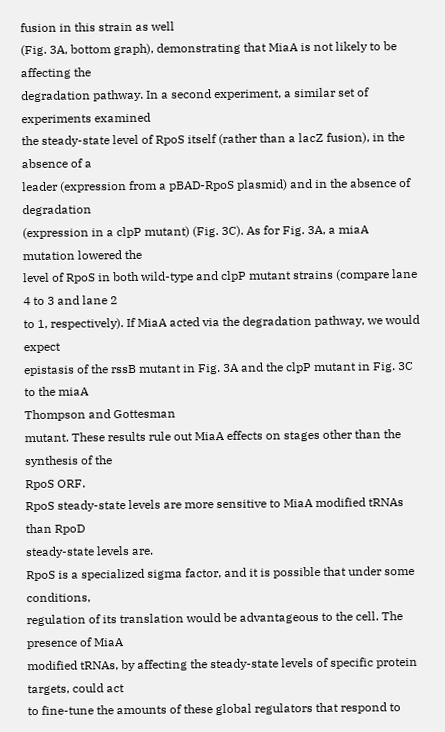fusion in this strain as well
(Fig. 3A, bottom graph), demonstrating that MiaA is not likely to be affecting the
degradation pathway. In a second experiment, a similar set of experiments examined
the steady-state level of RpoS itself (rather than a lacZ fusion), in the absence of a
leader (expression from a pBAD-RpoS plasmid) and in the absence of degradation
(expression in a clpP mutant) (Fig. 3C). As for Fig. 3A, a miaA mutation lowered the
level of RpoS in both wild-type and clpP mutant strains (compare lane 4 to 3 and lane 2
to 1, respectively). If MiaA acted via the degradation pathway, we would expect
epistasis of the rssB mutant in Fig. 3A and the clpP mutant in Fig. 3C to the miaA
Thompson and Gottesman
mutant. These results rule out MiaA effects on stages other than the synthesis of the
RpoS ORF.
RpoS steady-state levels are more sensitive to MiaA modified tRNAs than RpoD
steady-state levels are.
RpoS is a specialized sigma factor, and it is possible that under some conditions,
regulation of its translation would be advantageous to the cell. The presence of MiaA
modified tRNAs, by affecting the steady-state levels of specific protein targets, could act
to fine-tune the amounts of these global regulators that respond to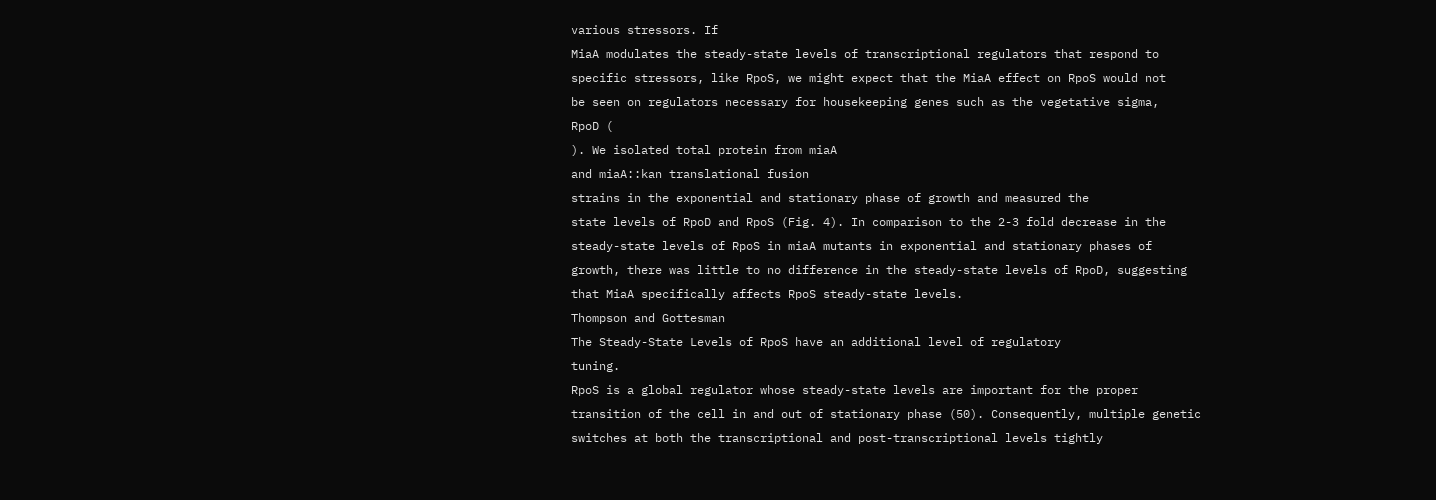various stressors. If
MiaA modulates the steady-state levels of transcriptional regulators that respond to
specific stressors, like RpoS, we might expect that the MiaA effect on RpoS would not
be seen on regulators necessary for housekeeping genes such as the vegetative sigma,
RpoD (
). We isolated total protein from miaA
and miaA::kan translational fusion
strains in the exponential and stationary phase of growth and measured the
state levels of RpoD and RpoS (Fig. 4). In comparison to the 2-3 fold decrease in the
steady-state levels of RpoS in miaA mutants in exponential and stationary phases of
growth, there was little to no difference in the steady-state levels of RpoD, suggesting
that MiaA specifically affects RpoS steady-state levels.
Thompson and Gottesman
The Steady-State Levels of RpoS have an additional level of regulatory
tuning.
RpoS is a global regulator whose steady-state levels are important for the proper
transition of the cell in and out of stationary phase (50). Consequently, multiple genetic
switches at both the transcriptional and post-transcriptional levels tightly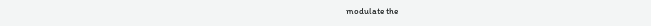modulate the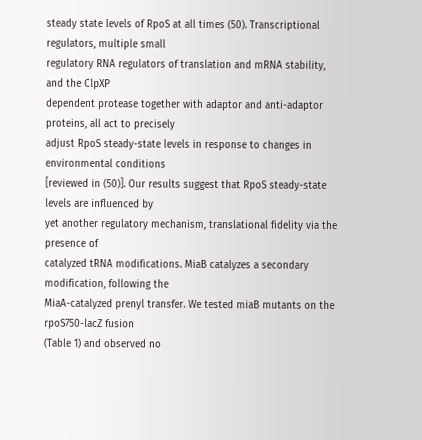steady state levels of RpoS at all times (50). Transcriptional regulators, multiple small
regulatory RNA regulators of translation and mRNA stability, and the ClpXP
dependent protease together with adaptor and anti-adaptor proteins, all act to precisely
adjust RpoS steady-state levels in response to changes in environmental conditions
[reviewed in (50)]. Our results suggest that RpoS steady-state levels are influenced by
yet another regulatory mechanism, translational fidelity via the presence of
catalyzed tRNA modifications. MiaB catalyzes a secondary modification, following the
MiaA-catalyzed prenyl transfer. We tested miaB mutants on the rpoS750-lacZ fusion
(Table 1) and observed no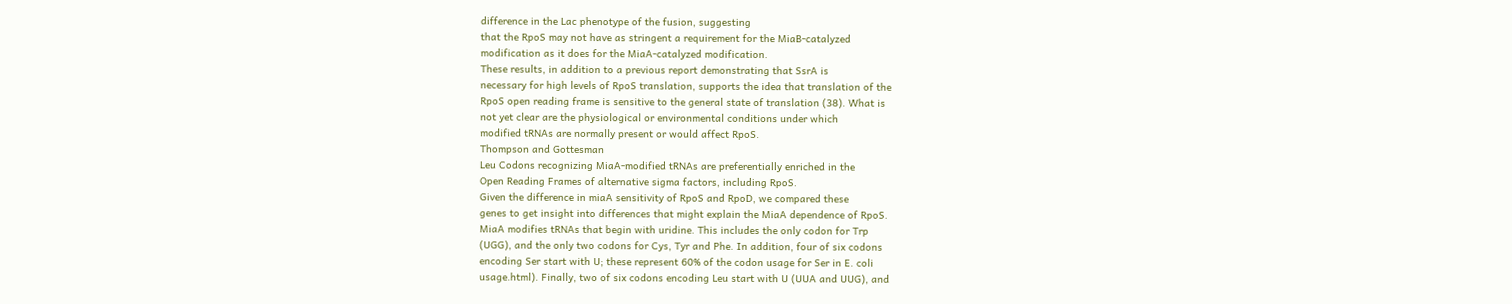difference in the Lac phenotype of the fusion, suggesting
that the RpoS may not have as stringent a requirement for the MiaB-catalyzed
modification as it does for the MiaA-catalyzed modification.
These results, in addition to a previous report demonstrating that SsrA is
necessary for high levels of RpoS translation, supports the idea that translation of the
RpoS open reading frame is sensitive to the general state of translation (38). What is
not yet clear are the physiological or environmental conditions under which
modified tRNAs are normally present or would affect RpoS.
Thompson and Gottesman
Leu Codons recognizing MiaA-modified tRNAs are preferentially enriched in the
Open Reading Frames of alternative sigma factors, including RpoS.
Given the difference in miaA sensitivity of RpoS and RpoD, we compared these
genes to get insight into differences that might explain the MiaA dependence of RpoS.
MiaA modifies tRNAs that begin with uridine. This includes the only codon for Trp
(UGG), and the only two codons for Cys, Tyr and Phe. In addition, four of six codons
encoding Ser start with U; these represent 60% of the codon usage for Ser in E. coli
usage.html). Finally, two of six codons encoding Leu start with U (UUA and UUG), and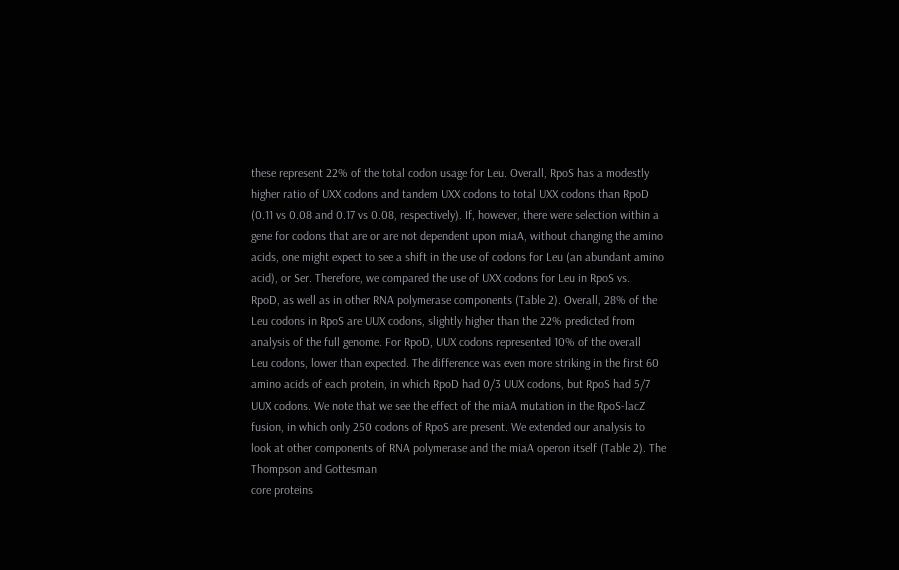these represent 22% of the total codon usage for Leu. Overall, RpoS has a modestly
higher ratio of UXX codons and tandem UXX codons to total UXX codons than RpoD
(0.11 vs 0.08 and 0.17 vs 0.08, respectively). If, however, there were selection within a
gene for codons that are or are not dependent upon miaA, without changing the amino
acids, one might expect to see a shift in the use of codons for Leu (an abundant amino
acid), or Ser. Therefore, we compared the use of UXX codons for Leu in RpoS vs.
RpoD, as well as in other RNA polymerase components (Table 2). Overall, 28% of the
Leu codons in RpoS are UUX codons, slightly higher than the 22% predicted from
analysis of the full genome. For RpoD, UUX codons represented 10% of the overall
Leu codons, lower than expected. The difference was even more striking in the first 60
amino acids of each protein, in which RpoD had 0/3 UUX codons, but RpoS had 5/7
UUX codons. We note that we see the effect of the miaA mutation in the RpoS-lacZ
fusion, in which only 250 codons of RpoS are present. We extended our analysis to
look at other components of RNA polymerase and the miaA operon itself (Table 2). The
Thompson and Gottesman
core proteins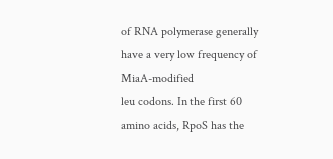of RNA polymerase generally have a very low frequency of MiaA-modified
leu codons. In the first 60 amino acids, RpoS has the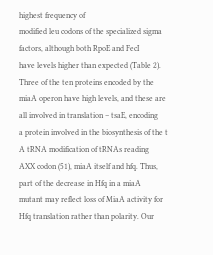highest frequency of
modified leu codons of the specialized sigma factors, although both RpoE and FecI
have levels higher than expected (Table 2). Three of the ten proteins encoded by the
miaA operon have high levels, and these are all involved in translation – tsaE, encoding
a protein involved in the biosynthesis of the t
A tRNA modification of tRNAs reading
AXX codon (51), miaA itself and hfq. Thus, part of the decrease in Hfq in a miaA
mutant may reflect loss of MiaA activity for Hfq translation rather than polarity. Our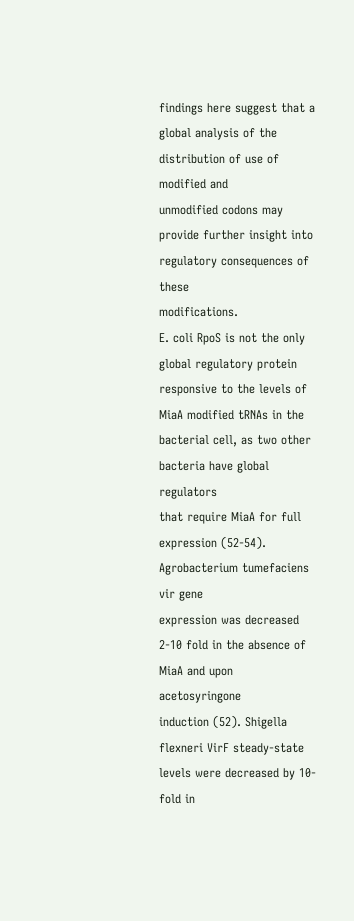findings here suggest that a global analysis of the distribution of use of modified and
unmodified codons may provide further insight into regulatory consequences of these
modifications.
E. coli RpoS is not the only global regulatory protein responsive to the levels of
MiaA modified tRNAs in the bacterial cell, as two other bacteria have global regulators
that require MiaA for full expression (52-54). Agrobacterium tumefaciens vir gene
expression was decreased 2-10 fold in the absence of MiaA and upon acetosyringone
induction (52). Shigella flexneri VirF steady-state levels were decreased by 10-fold in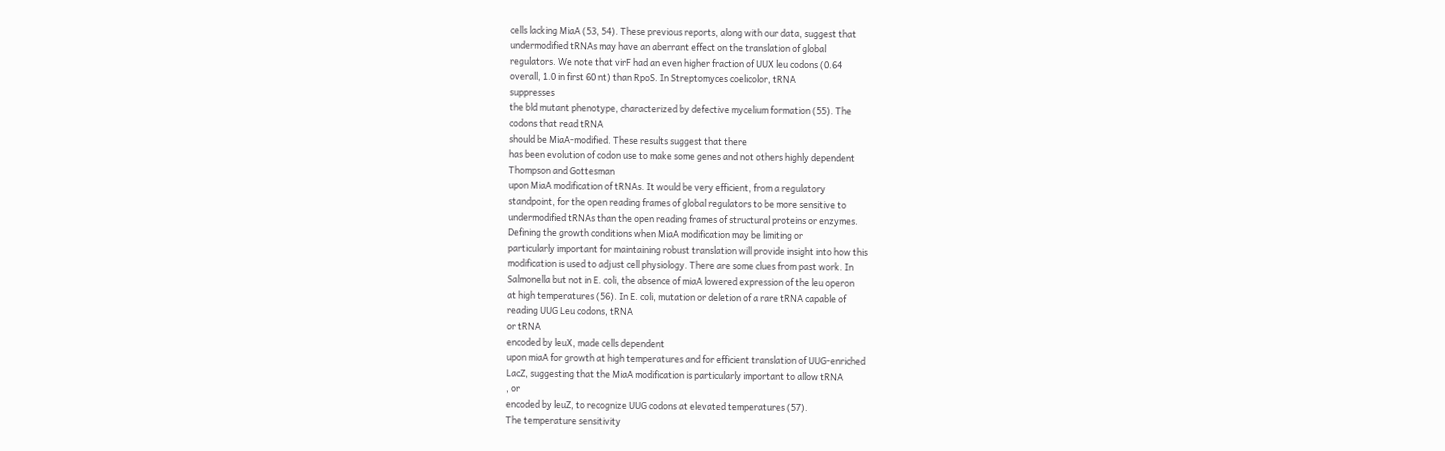cells lacking MiaA (53, 54). These previous reports, along with our data, suggest that
undermodified tRNAs may have an aberrant effect on the translation of global
regulators. We note that virF had an even higher fraction of UUX leu codons (0.64
overall, 1.0 in first 60 nt) than RpoS. In Streptomyces coelicolor, tRNA
suppresses
the bld mutant phenotype, characterized by defective mycelium formation (55). The
codons that read tRNA
should be MiaA-modified. These results suggest that there
has been evolution of codon use to make some genes and not others highly dependent
Thompson and Gottesman
upon MiaA modification of tRNAs. It would be very efficient, from a regulatory
standpoint, for the open reading frames of global regulators to be more sensitive to
undermodified tRNAs than the open reading frames of structural proteins or enzymes.
Defining the growth conditions when MiaA modification may be limiting or
particularly important for maintaining robust translation will provide insight into how this
modification is used to adjust cell physiology. There are some clues from past work. In
Salmonella but not in E. coli, the absence of miaA lowered expression of the leu operon
at high temperatures (56). In E. coli, mutation or deletion of a rare tRNA capable of
reading UUG Leu codons, tRNA
or tRNA
encoded by leuX, made cells dependent
upon miaA for growth at high temperatures and for efficient translation of UUG-enriched
LacZ, suggesting that the MiaA modification is particularly important to allow tRNA
, or
encoded by leuZ, to recognize UUG codons at elevated temperatures (57).
The temperature sensitivity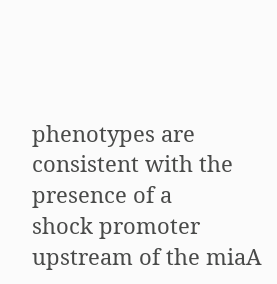phenotypes are consistent with the presence of a
shock promoter upstream of the miaA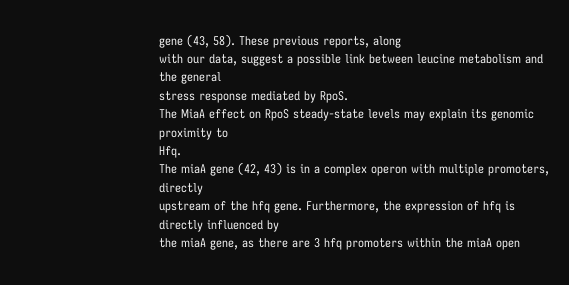gene (43, 58). These previous reports, along
with our data, suggest a possible link between leucine metabolism and the general
stress response mediated by RpoS.
The MiaA effect on RpoS steady-state levels may explain its genomic proximity to
Hfq.
The miaA gene (42, 43) is in a complex operon with multiple promoters, directly
upstream of the hfq gene. Furthermore, the expression of hfq is directly influenced by
the miaA gene, as there are 3 hfq promoters within the miaA open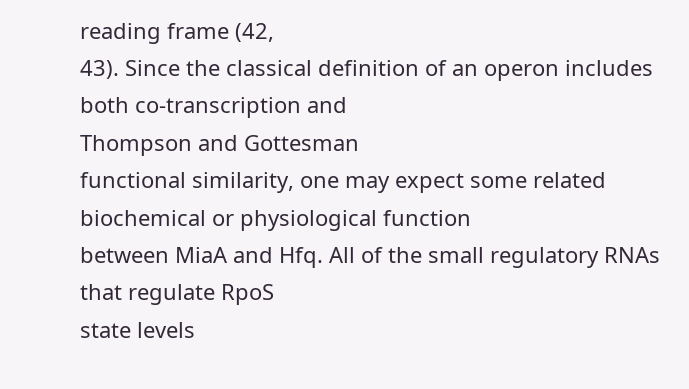reading frame (42,
43). Since the classical definition of an operon includes both co-transcription and
Thompson and Gottesman
functional similarity, one may expect some related biochemical or physiological function
between MiaA and Hfq. All of the small regulatory RNAs that regulate RpoS
state levels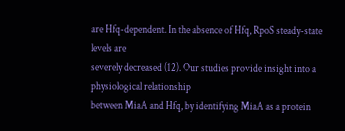are Hfq-dependent. In the absence of Hfq, RpoS steady-state levels are
severely decreased (12). Our studies provide insight into a physiological relationship
between MiaA and Hfq, by identifying MiaA as a protein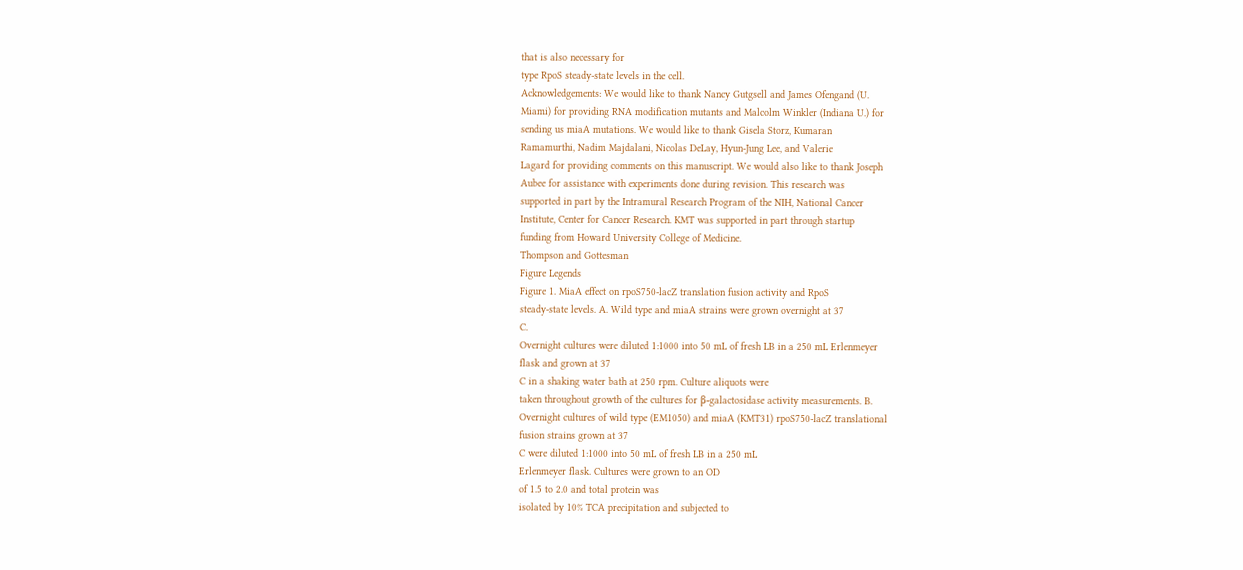that is also necessary for
type RpoS steady-state levels in the cell.
Acknowledgements: We would like to thank Nancy Gutgsell and James Ofengand (U.
Miami) for providing RNA modification mutants and Malcolm Winkler (Indiana U.) for
sending us miaA mutations. We would like to thank Gisela Storz, Kumaran
Ramamurthi, Nadim Majdalani, Nicolas DeLay, Hyun-Jung Lee, and Valerie
Lagard for providing comments on this manuscript. We would also like to thank Joseph
Aubee for assistance with experiments done during revision. This research was
supported in part by the Intramural Research Program of the NIH, National Cancer
Institute, Center for Cancer Research. KMT was supported in part through startup
funding from Howard University College of Medicine.
Thompson and Gottesman
Figure Legends
Figure 1. MiaA effect on rpoS750-lacZ translation fusion activity and RpoS
steady-state levels. A. Wild type and miaA strains were grown overnight at 37
C.
Overnight cultures were diluted 1:1000 into 50 mL of fresh LB in a 250 mL Erlenmeyer
flask and grown at 37
C in a shaking water bath at 250 rpm. Culture aliquots were
taken throughout growth of the cultures for β-galactosidase activity measurements. B.
Overnight cultures of wild type (EM1050) and miaA (KMT31) rpoS750-lacZ translational
fusion strains grown at 37
C were diluted 1:1000 into 50 mL of fresh LB in a 250 mL
Erlenmeyer flask. Cultures were grown to an OD
of 1.5 to 2.0 and total protein was
isolated by 10% TCA precipitation and subjected to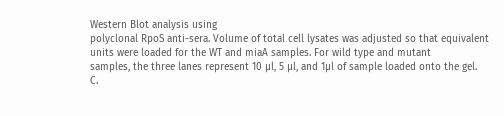Western Blot analysis using
polyclonal RpoS anti-sera. Volume of total cell lysates was adjusted so that equivalent
units were loaded for the WT and miaA samples. For wild type and mutant
samples, the three lanes represent 10 µl, 5 µl, and 1µl of sample loaded onto the gel.
C.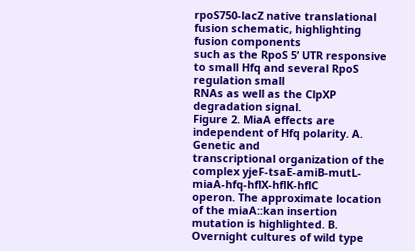rpoS750-lacZ native translational fusion schematic, highlighting fusion components
such as the RpoS 5’ UTR responsive to small Hfq and several RpoS regulation small
RNAs as well as the ClpXP degradation signal.
Figure 2. MiaA effects are independent of Hfq polarity. A. Genetic and
transcriptional organization of the complex yjeF-tsaE-amiB-mutL-miaA-hfq-hflX-hflK-hflC
operon. The approximate location of the miaA::kan insertion mutation is highlighted. B.
Overnight cultures of wild type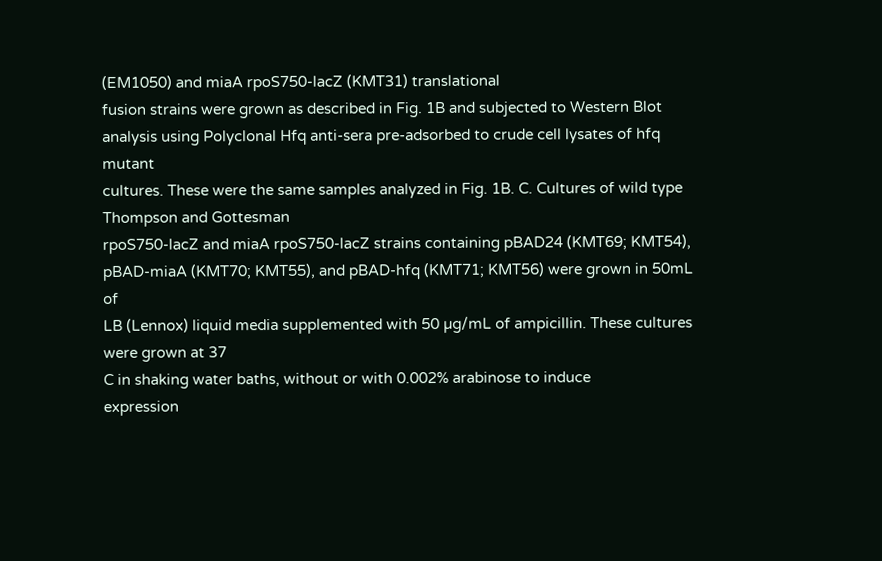(EM1050) and miaA rpoS750-lacZ (KMT31) translational
fusion strains were grown as described in Fig. 1B and subjected to Western Blot
analysis using Polyclonal Hfq anti-sera pre-adsorbed to crude cell lysates of hfq mutant
cultures. These were the same samples analyzed in Fig. 1B. C. Cultures of wild type
Thompson and Gottesman
rpoS750-lacZ and miaA rpoS750-lacZ strains containing pBAD24 (KMT69; KMT54),
pBAD-miaA (KMT70; KMT55), and pBAD-hfq (KMT71; KMT56) were grown in 50mL of
LB (Lennox) liquid media supplemented with 50 µg/mL of ampicillin. These cultures
were grown at 37
C in shaking water baths, without or with 0.002% arabinose to induce
expression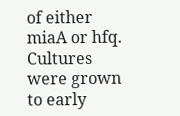of either miaA or hfq. Cultures were grown to early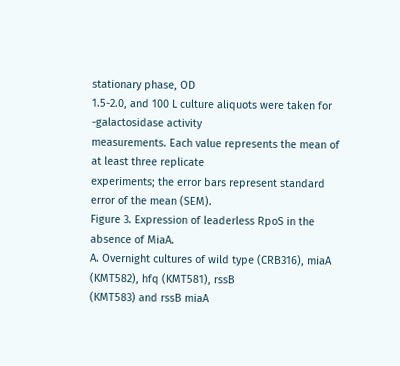stationary phase, OD
1.5-2.0, and 100 L culture aliquots were taken for -galactosidase activity
measurements. Each value represents the mean of at least three replicate
experiments; the error bars represent standard error of the mean (SEM).
Figure 3. Expression of leaderless RpoS in the absence of MiaA.
A. Overnight cultures of wild type (CRB316), miaA (KMT582), hfq (KMT581), rssB
(KMT583) and rssB miaA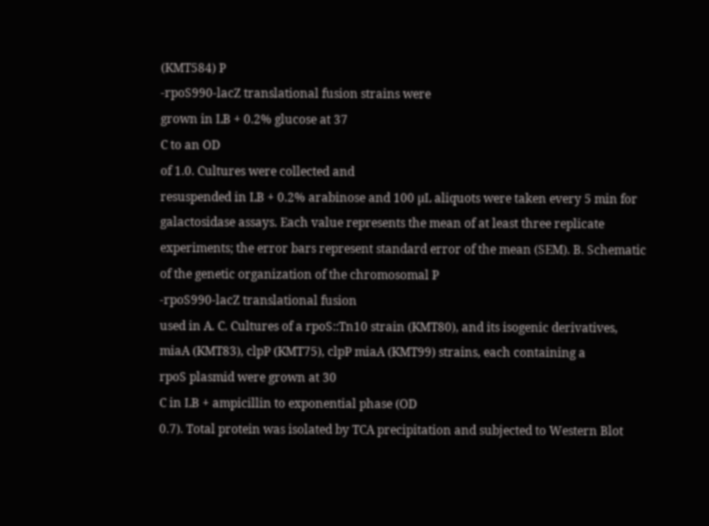(KMT584) P
-rpoS990-lacZ translational fusion strains were
grown in LB + 0.2% glucose at 37
C to an OD
of 1.0. Cultures were collected and
resuspended in LB + 0.2% arabinose and 100 µL aliquots were taken every 5 min for
galactosidase assays. Each value represents the mean of at least three replicate
experiments; the error bars represent standard error of the mean (SEM). B. Schematic
of the genetic organization of the chromosomal P
-rpoS990-lacZ translational fusion
used in A. C. Cultures of a rpoS::Tn10 strain (KMT80), and its isogenic derivatives,
miaA (KMT83), clpP (KMT75), clpP miaA (KMT99) strains, each containing a
rpoS plasmid were grown at 30
C in LB + ampicillin to exponential phase (OD
0.7). Total protein was isolated by TCA precipitation and subjected to Western Blot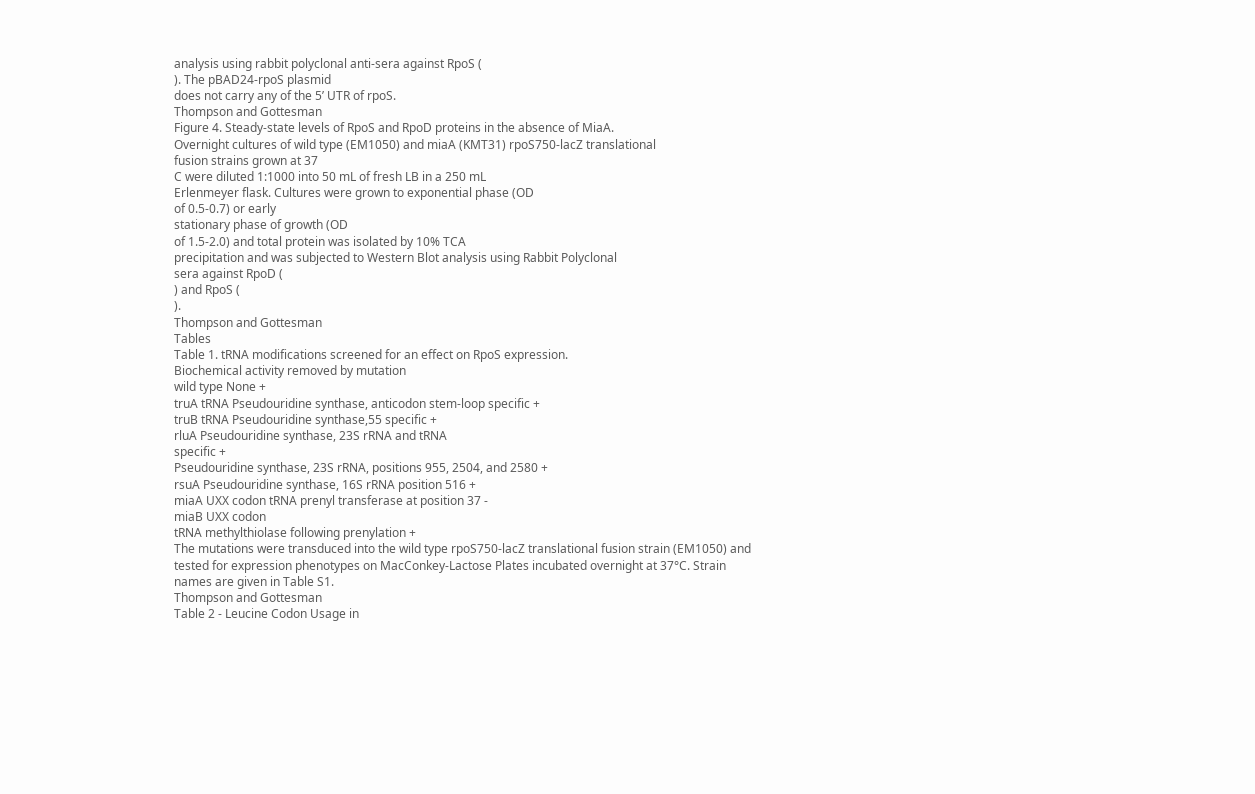analysis using rabbit polyclonal anti-sera against RpoS (
). The pBAD24-rpoS plasmid
does not carry any of the 5’ UTR of rpoS.
Thompson and Gottesman
Figure 4. Steady-state levels of RpoS and RpoD proteins in the absence of MiaA.
Overnight cultures of wild type (EM1050) and miaA (KMT31) rpoS750-lacZ translational
fusion strains grown at 37
C were diluted 1:1000 into 50 mL of fresh LB in a 250 mL
Erlenmeyer flask. Cultures were grown to exponential phase (OD
of 0.5-0.7) or early
stationary phase of growth (OD
of 1.5-2.0) and total protein was isolated by 10% TCA
precipitation and was subjected to Western Blot analysis using Rabbit Polyclonal
sera against RpoD (
) and RpoS (
).
Thompson and Gottesman
Tables
Table 1. tRNA modifications screened for an effect on RpoS expression.
Biochemical activity removed by mutation
wild type None +
truA tRNA Pseudouridine synthase, anticodon stem-loop specific +
truB tRNA Pseudouridine synthase,55 specific +
rluA Pseudouridine synthase, 23S rRNA and tRNA
specific +
Pseudouridine synthase, 23S rRNA, positions 955, 2504, and 2580 +
rsuA Pseudouridine synthase, 16S rRNA position 516 +
miaA UXX codon tRNA prenyl transferase at position 37 -
miaB UXX codon
tRNA methylthiolase following prenylation +
The mutations were transduced into the wild type rpoS750-lacZ translational fusion strain (EM1050) and
tested for expression phenotypes on MacConkey-Lactose Plates incubated overnight at 37°C. Strain
names are given in Table S1.
Thompson and Gottesman
Table 2 - Leucine Codon Usage in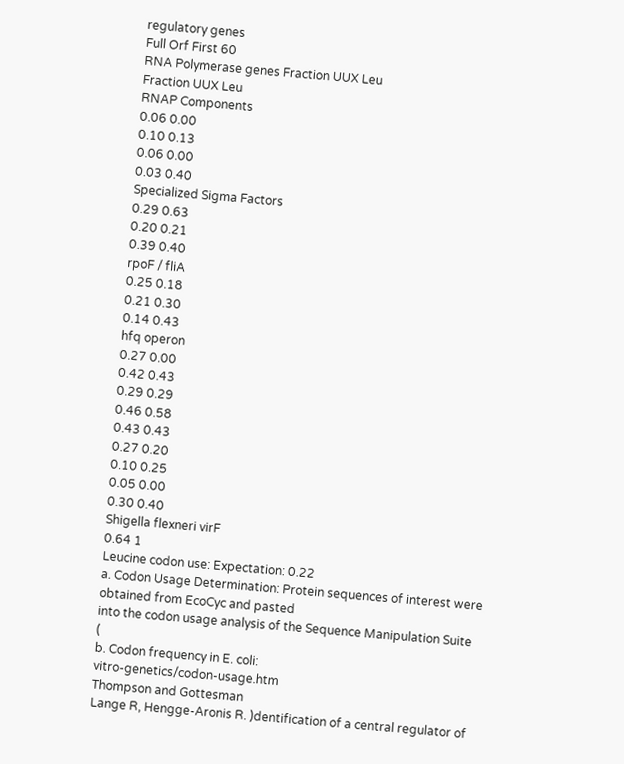regulatory genes
Full Orf First 60
RNA Polymerase genes Fraction UUX Leu
Fraction UUX Leu
RNAP Components
0.06 0.00
0.10 0.13
0.06 0.00
0.03 0.40
Specialized Sigma Factors
0.29 0.63
0.20 0.21
0.39 0.40
rpoF / fliA
0.25 0.18
0.21 0.30
0.14 0.43
hfq operon
0.27 0.00
0.42 0.43
0.29 0.29
0.46 0.58
0.43 0.43
0.27 0.20
0.10 0.25
0.05 0.00
0.30 0.40
Shigella flexneri virF
0.64 1
Leucine codon use: Expectation: 0.22
a. Codon Usage Determination: Protein sequences of interest were obtained from EcoCyc and pasted
into the codon usage analysis of the Sequence Manipulation Suite
(
b. Codon frequency in E. coli:
vitro-genetics/codon-usage.htm
Thompson and Gottesman
Lange R, Hengge-Aronis R. )dentification of a central regulator of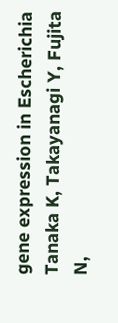gene expression in Escherichia
Tanaka K, Takayanagi Y, Fujita N,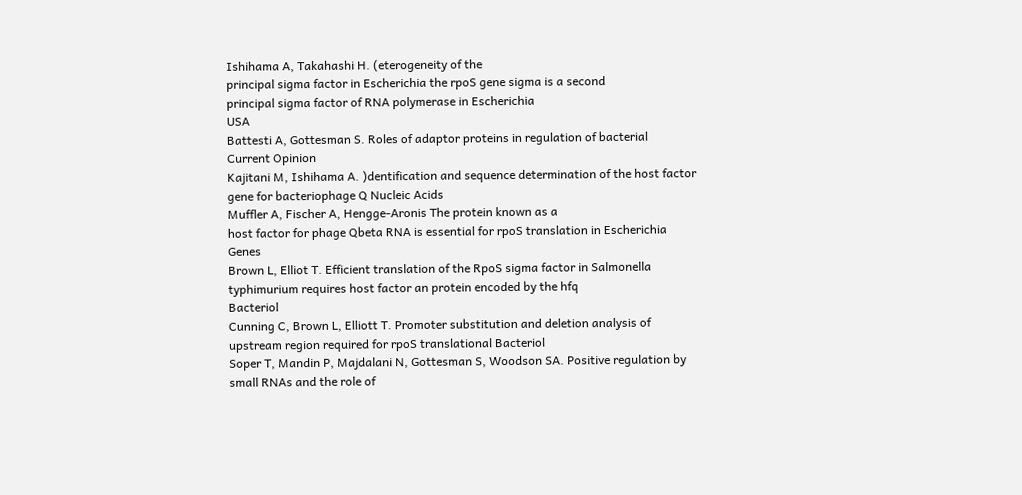Ishihama A, Takahashi H. (eterogeneity of the
principal sigma factor in Escherichia the rpoS gene sigma is a second
principal sigma factor of RNA polymerase in Escherichia
USA
Battesti A, Gottesman S. Roles of adaptor proteins in regulation of bacterial
Current Opinion
Kajitani M, Ishihama A. )dentification and sequence determination of the host factor
gene for bacteriophage Q Nucleic Acids
Muffler A, Fischer A, Hengge-Aronis The protein known as a
host factor for phage Qbeta RNA is essential for rpoS translation in Escherichia
Genes
Brown L, Elliot T. Efficient translation of the RpoS sigma factor in Salmonella
typhimurium requires host factor an protein encoded by the hfq
Bacteriol
Cunning C, Brown L, Elliott T. Promoter substitution and deletion analysis of
upstream region required for rpoS translational Bacteriol
Soper T, Mandin P, Majdalani N, Gottesman S, Woodson SA. Positive regulation by
small RNAs and the role of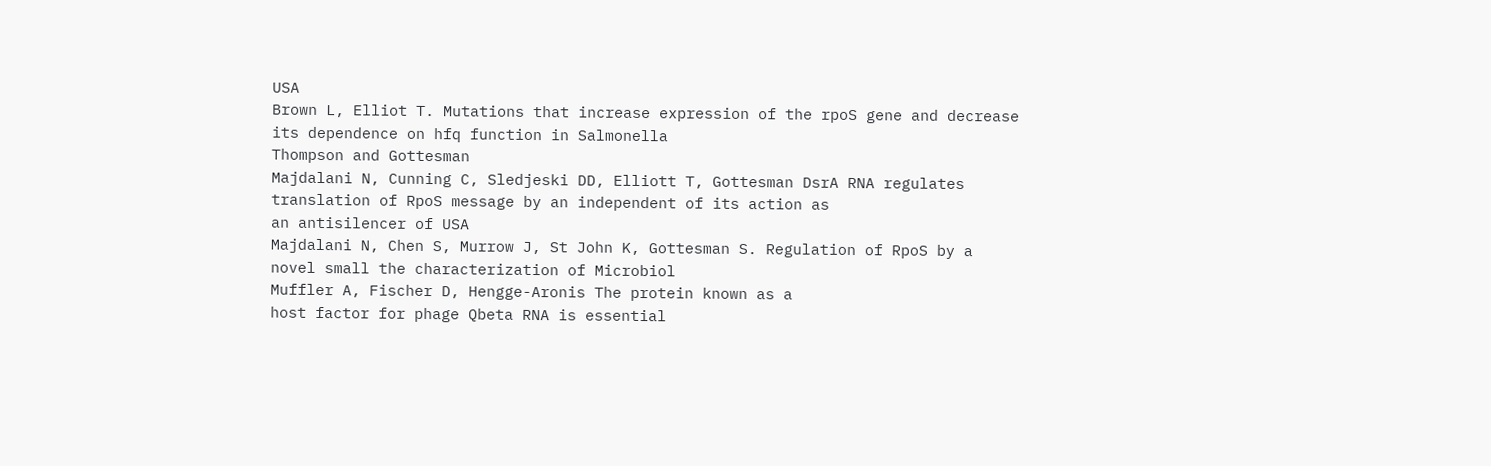USA
Brown L, Elliot T. Mutations that increase expression of the rpoS gene and decrease
its dependence on hfq function in Salmonella
Thompson and Gottesman
Majdalani N, Cunning C, Sledjeski DD, Elliott T, Gottesman DsrA RNA regulates
translation of RpoS message by an independent of its action as
an antisilencer of USA
Majdalani N, Chen S, Murrow J, St John K, Gottesman S. Regulation of RpoS by a
novel small the characterization of Microbiol
Muffler A, Fischer D, Hengge-Aronis The protein known as a
host factor for phage Qbeta RNA is essential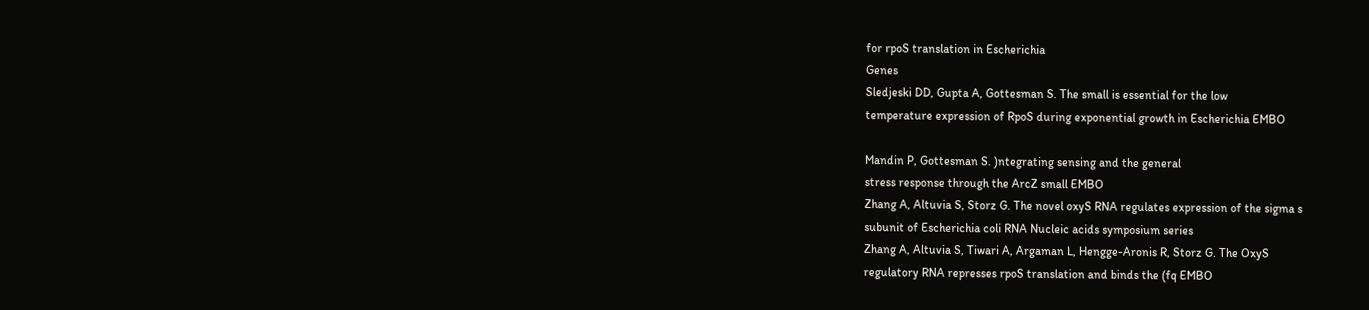for rpoS translation in Escherichia
Genes
Sledjeski DD, Gupta A, Gottesman S. The small is essential for the low
temperature expression of RpoS during exponential growth in Escherichia EMBO

Mandin P, Gottesman S. )ntegrating sensing and the general
stress response through the ArcZ small EMBO
Zhang A, Altuvia S, Storz G. The novel oxyS RNA regulates expression of the sigma s
subunit of Escherichia coli RNA Nucleic acids symposium series
Zhang A, Altuvia S, Tiwari A, Argaman L, Hengge-Aronis R, Storz G. The OxyS
regulatory RNA represses rpoS translation and binds the (fq EMBO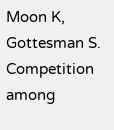Moon K, Gottesman S. Competition among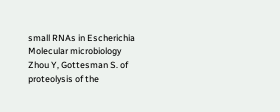small RNAs in Escherichia
Molecular microbiology
Zhou Y, Gottesman S. of proteolysis of the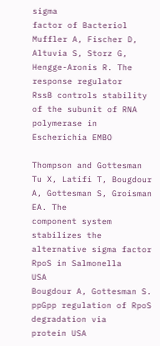sigma
factor of Bacteriol
Muffler A, Fischer D, Altuvia S, Storz G, Hengge-Aronis R. The response regulator
RssB controls stability of the subunit of RNA polymerase in Escherichia EMBO

Thompson and Gottesman
Tu X, Latifi T, Bougdour A, Gottesman S, Groisman EA. The
component system stabilizes the alternative sigma factor RpoS in Salmonella
USA
Bougdour A, Gottesman S. ppGpp regulation of RpoS degradation via
protein USA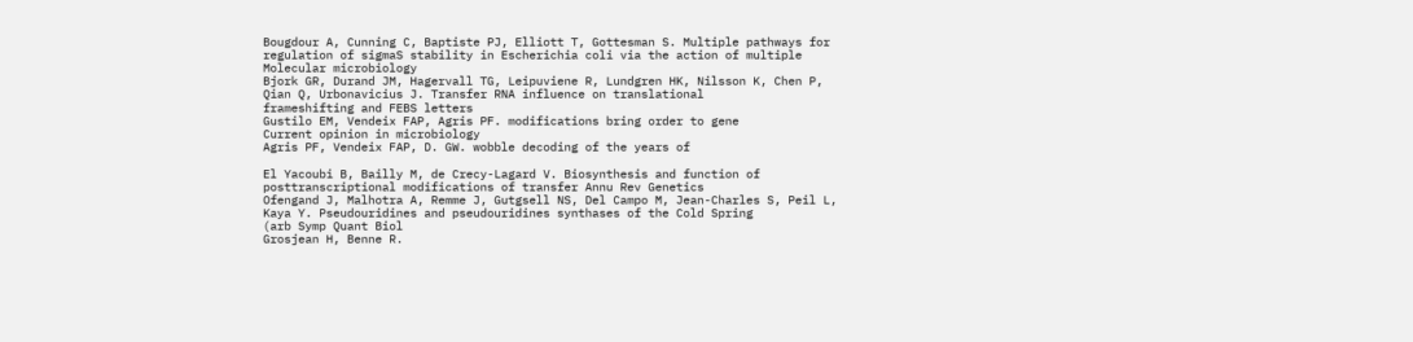Bougdour A, Cunning C, Baptiste PJ, Elliott T, Gottesman S. Multiple pathways for
regulation of sigmaS stability in Escherichia coli via the action of multiple
Molecular microbiology
Bjork GR, Durand JM, Hagervall TG, Leipuviene R, Lundgren HK, Nilsson K, Chen P,
Qian Q, Urbonavicius J. Transfer RNA influence on translational
frameshifting and FEBS letters
Gustilo EM, Vendeix FAP, Agris PF. modifications bring order to gene
Current opinion in microbiology
Agris PF, Vendeix FAP, D. GW. wobble decoding of the years of

El Yacoubi B, Bailly M, de Crecy-Lagard V. Biosynthesis and function of
posttranscriptional modifications of transfer Annu Rev Genetics
Ofengand J, Malhotra A, Remme J, Gutgsell NS, Del Campo M, Jean-Charles S, Peil L,
Kaya Y. Pseudouridines and pseudouridines synthases of the Cold Spring
(arb Symp Quant Biol
Grosjean H, Benne R.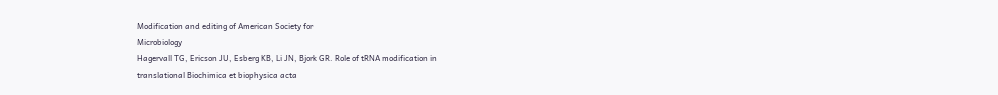Modification and editing of American Society for
Microbiology
Hagervall TG, Ericson JU, Esberg KB, Li JN, Bjork GR. Role of tRNA modification in
translational Biochimica et biophysica acta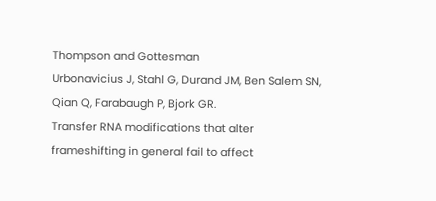Thompson and Gottesman
Urbonavicius J, Stahl G, Durand JM, Ben Salem SN, Qian Q, Farabaugh P, Bjork GR.
Transfer RNA modifications that alter frameshifting in general fail to affect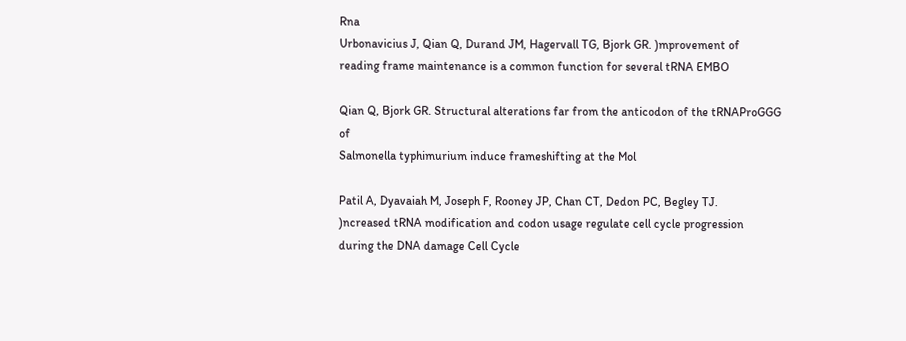Rna
Urbonavicius J, Qian Q, Durand JM, Hagervall TG, Bjork GR. )mprovement of
reading frame maintenance is a common function for several tRNA EMBO

Qian Q, Bjork GR. Structural alterations far from the anticodon of the tRNAProGGG of
Salmonella typhimurium induce frameshifting at the Mol

Patil A, Dyavaiah M, Joseph F, Rooney JP, Chan CT, Dedon PC, Begley TJ.
)ncreased tRNA modification and codon usage regulate cell cycle progression
during the DNA damage Cell Cycle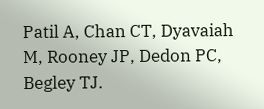Patil A, Chan CT, Dyavaiah M, Rooney JP, Dedon PC, Begley TJ.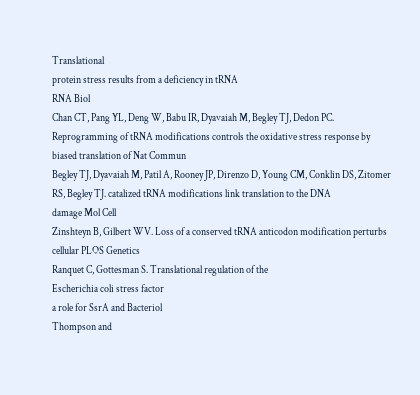Translational
protein stress results from a deficiency in tRNA
RNA Biol
Chan CT, Pang YL, Deng W, Babu IR, Dyavaiah M, Begley TJ, Dedon PC.
Reprogramming of tRNA modifications controls the oxidative stress response by
biased translation of Nat Commun
Begley TJ, Dyavaiah M, Patil A, Rooney JP, Direnzo D, Young CM, Conklin DS, Zitomer
RS, Begley TJ. catalized tRNA modifications link translation to the DNA
damage Mol Cell
Zinshteyn B, Gilbert WV. Loss of a conserved tRNA anticodon modification perturbs
cellular PLOS Genetics
Ranquet C, Gottesman S. Translational regulation of the
Escherichia coli stress factor
a role for SsrA and Bacteriol
Thompson and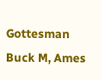Gottesman
Buck M, Ames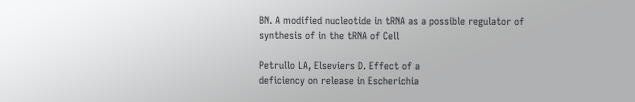BN. A modified nucleotide in tRNA as a possible regulator of
synthesis of in the tRNA of Cell

Petrullo LA, Elseviers D. Effect of a
deficiency on release in Escherichia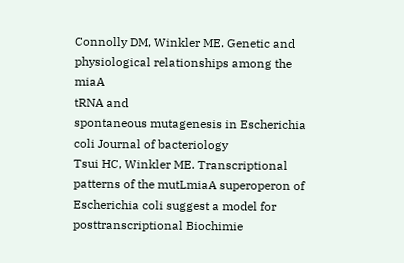Connolly DM, Winkler ME. Genetic and physiological relationships among the miaA
tRNA and
spontaneous mutagenesis in Escherichia coli Journal of bacteriology
Tsui HC, Winkler ME. Transcriptional patterns of the mutLmiaA superoperon of
Escherichia coli suggest a model for posttranscriptional Biochimie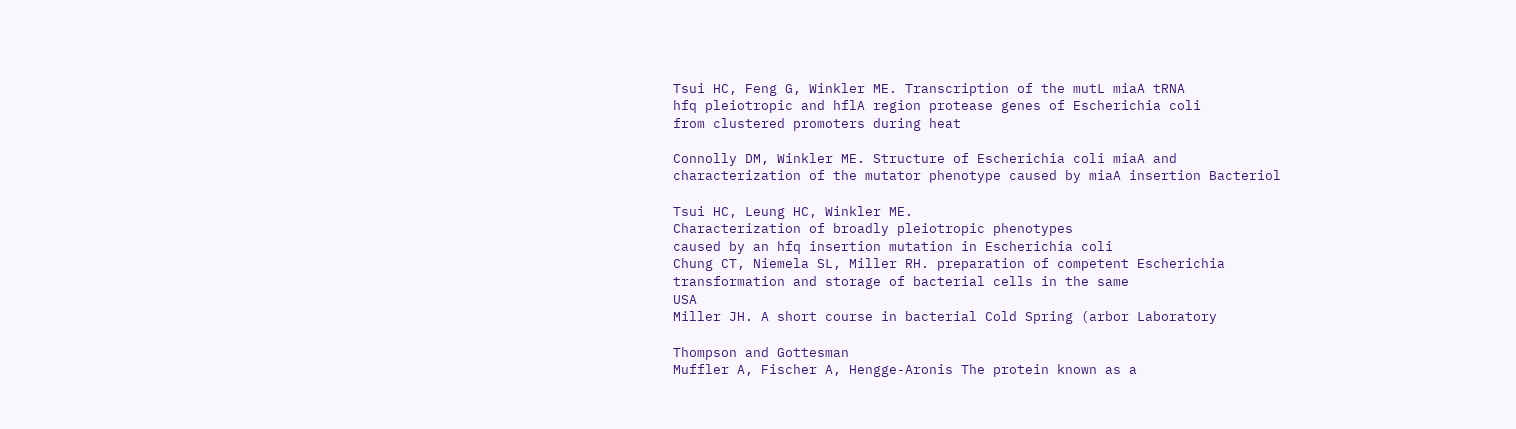Tsui HC, Feng G, Winkler ME. Transcription of the mutL miaA tRNA
hfq pleiotropic and hflA region protease genes of Escherichia coli
from clustered promoters during heat

Connolly DM, Winkler ME. Structure of Escherichia coli miaA and
characterization of the mutator phenotype caused by miaA insertion Bacteriol

Tsui HC, Leung HC, Winkler ME.
Characterization of broadly pleiotropic phenotypes
caused by an hfq insertion mutation in Escherichia coli
Chung CT, Niemela SL, Miller RH. preparation of competent Escherichia
transformation and storage of bacterial cells in the same
USA
Miller JH. A short course in bacterial Cold Spring (arbor Laboratory

Thompson and Gottesman
Muffler A, Fischer A, Hengge-Aronis The protein known as a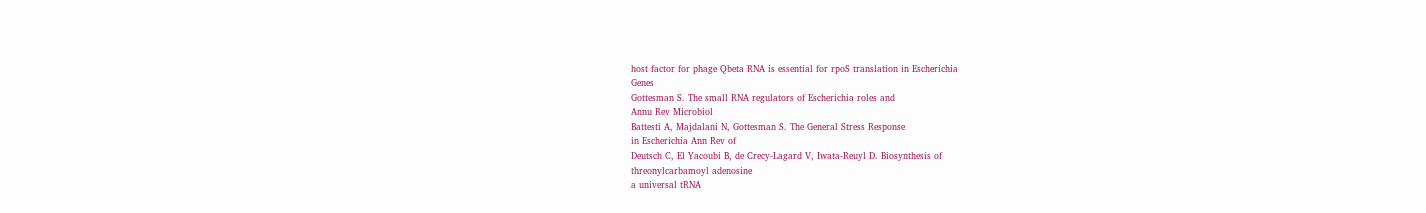host factor for phage Qbeta RNA is essential for rpoS translation in Escherichia
Genes
Gottesman S. The small RNA regulators of Escherichia roles and
Annu Rev Microbiol
Battesti A, Majdalani N, Gottesman S. The General Stress Response
in Escherichia Ann Rev of
Deutsch C, El Yacoubi B, de Crecy-Lagard V, Iwata-Reuyl D. Biosynthesis of
threonylcarbamoyl adenosine
a universal tRNA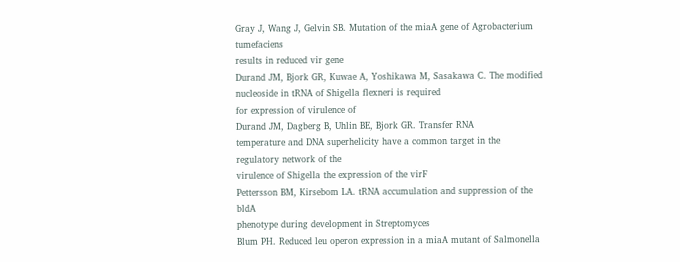Gray J, Wang J, Gelvin SB. Mutation of the miaA gene of Agrobacterium tumefaciens
results in reduced vir gene
Durand JM, Bjork GR, Kuwae A, Yoshikawa M, Sasakawa C. The modified
nucleoside in tRNA of Shigella flexneri is required
for expression of virulence of
Durand JM, Dagberg B, Uhlin BE, Bjork GR. Transfer RNA
temperature and DNA superhelicity have a common target in the regulatory network of the
virulence of Shigella the expression of the virF
Pettersson BM, Kirsebom LA. tRNA accumulation and suppression of the bldA
phenotype during development in Streptomyces
Blum PH. Reduced leu operon expression in a miaA mutant of Salmonella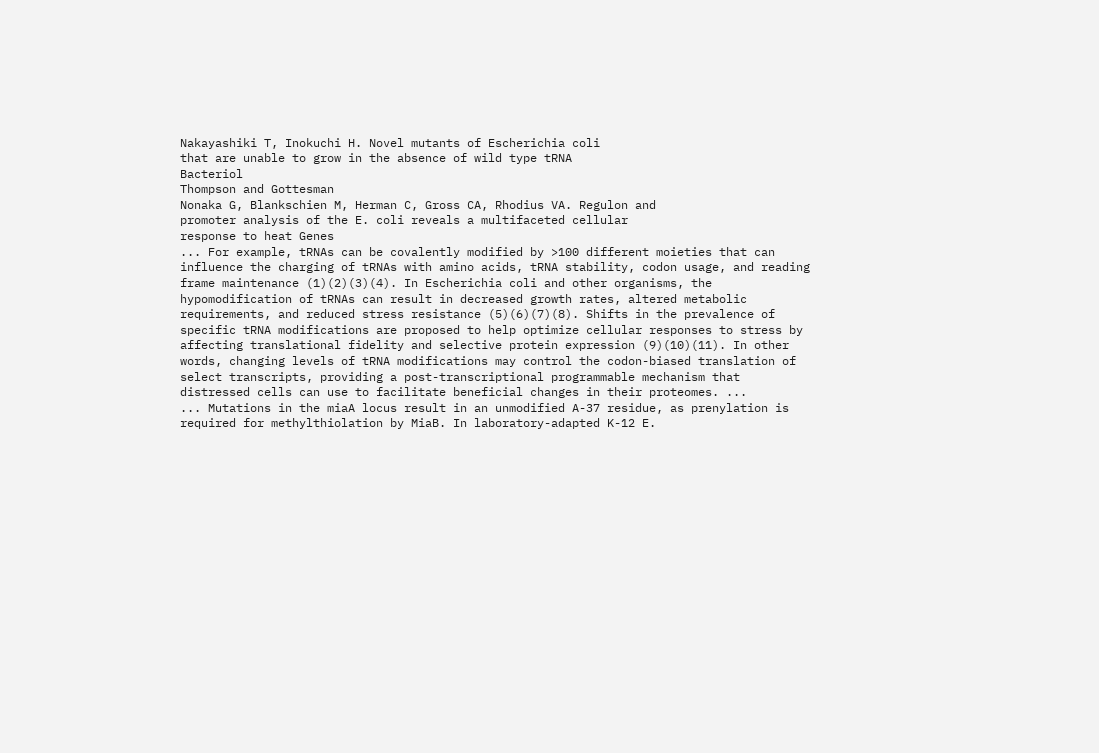Nakayashiki T, Inokuchi H. Novel mutants of Escherichia coli
that are unable to grow in the absence of wild type tRNA
Bacteriol
Thompson and Gottesman
Nonaka G, Blankschien M, Herman C, Gross CA, Rhodius VA. Regulon and
promoter analysis of the E. coli reveals a multifaceted cellular
response to heat Genes
... For example, tRNAs can be covalently modified by >100 different moieties that can influence the charging of tRNAs with amino acids, tRNA stability, codon usage, and reading frame maintenance (1)(2)(3)(4). In Escherichia coli and other organisms, the hypomodification of tRNAs can result in decreased growth rates, altered metabolic requirements, and reduced stress resistance (5)(6)(7)(8). Shifts in the prevalence of specific tRNA modifications are proposed to help optimize cellular responses to stress by affecting translational fidelity and selective protein expression (9)(10)(11). In other words, changing levels of tRNA modifications may control the codon-biased translation of select transcripts, providing a post-transcriptional programmable mechanism that distressed cells can use to facilitate beneficial changes in their proteomes. ...
... Mutations in the miaA locus result in an unmodified A-37 residue, as prenylation is required for methylthiolation by MiaB. In laboratory-adapted K-12 E.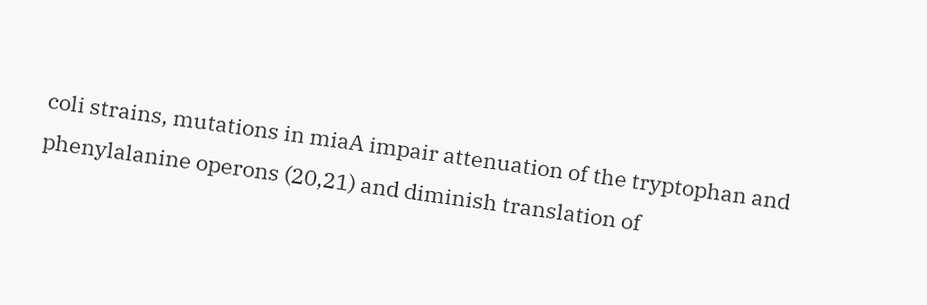coli strains, mutations in miaA impair attenuation of the tryptophan and phenylalanine operons (20,21) and diminish translation of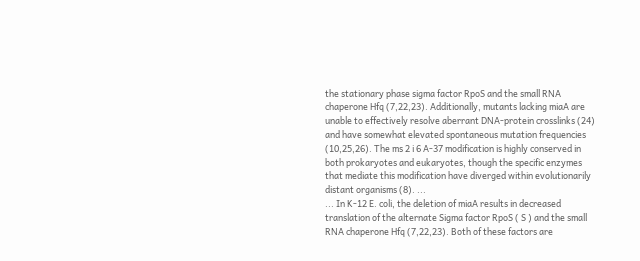the stationary phase sigma factor RpoS and the small RNA chaperone Hfq (7,22,23). Additionally, mutants lacking miaA are unable to effectively resolve aberrant DNA-protein crosslinks (24) and have somewhat elevated spontaneous mutation frequencies (10,25,26). The ms 2 i 6 A-37 modification is highly conserved in both prokaryotes and eukaryotes, though the specific enzymes that mediate this modification have diverged within evolutionarily distant organisms (8). ...
... In K-12 E. coli, the deletion of miaA results in decreased translation of the alternate Sigma factor RpoS ( S ) and the small RNA chaperone Hfq (7,22,23). Both of these factors are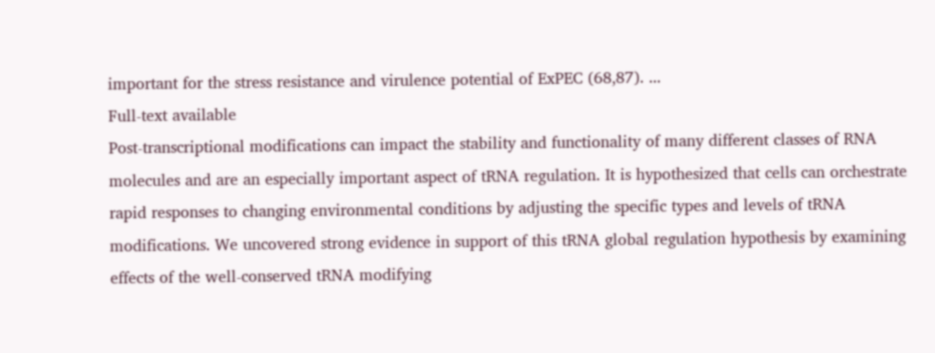important for the stress resistance and virulence potential of ExPEC (68,87). ...
Full-text available
Post-transcriptional modifications can impact the stability and functionality of many different classes of RNA molecules and are an especially important aspect of tRNA regulation. It is hypothesized that cells can orchestrate rapid responses to changing environmental conditions by adjusting the specific types and levels of tRNA modifications. We uncovered strong evidence in support of this tRNA global regulation hypothesis by examining effects of the well-conserved tRNA modifying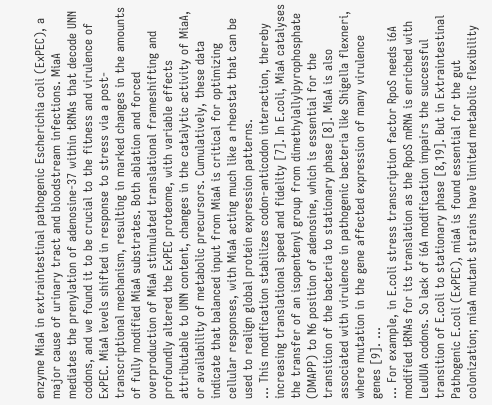enzyme MiaA in extraintestinal pathogenic Escherichia coli (ExPEC), a major cause of urinary tract and bloodstream infections. MiaA mediates the prenylation of adenosine-37 within tRNAs that decode UNN codons, and we found it to be crucial to the fitness and virulence of ExPEC. MiaA levels shifted in response to stress via a post-transcriptional mechanism, resulting in marked changes in the amounts of fully modified MiaA substrates. Both ablation and forced overproduction of MiaA stimulated translational frameshifting and profoundly altered the ExPEC proteome, with variable effects attributable to UNN content, changes in the catalytic activity of MiaA, or availability of metabolic precursors. Cumulatively, these data indicate that balanced input from MiaA is critical for optimizing cellular responses, with MiaA acting much like a rheostat that can be used to realign global protein expression patterns.
... This modification stabilizes codon-anticodon interaction, thereby increasing translational speed and fidelity [7]. In E.coli, MiaA catalyses the transfer of an isopentenyl group from dimethylallylpyrophosphate (DMAPP) to N6 position of adenosine, which is essential for the transition of the bacteria to stationary phase [8]. MiaA is also associated with virulence in pathogenic bacteria like Shigella flexneri, where mutation in the gene affected expression of many virulence genes [9]. ...
... For example, in E.coli stress transcription factor RpoS needs i6A modified tRNAs for its translation as the RpoS mRNA is enriched with LeuUUA codons. So lack of i6A modification impairs the successful transition of E.coli to stationary phase [8,19]. But in Extraintestinal Pathogenic E.coli (ExPEC), miaA is found essential for the gut colonization; miaA mutant strains have limited metabolic flexibility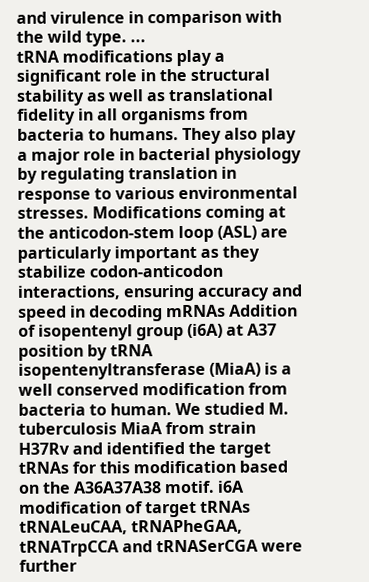and virulence in comparison with the wild type. ...
tRNA modifications play a significant role in the structural stability as well as translational fidelity in all organisms from bacteria to humans. They also play a major role in bacterial physiology by regulating translation in response to various environmental stresses. Modifications coming at the anticodon-stem loop (ASL) are particularly important as they stabilize codon-anticodon interactions, ensuring accuracy and speed in decoding mRNAs Addition of isopentenyl group (i6A) at A37 position by tRNA isopentenyltransferase (MiaA) is a well conserved modification from bacteria to human. We studied M. tuberculosis MiaA from strain H37Rv and identified the target tRNAs for this modification based on the A36A37A38 motif. i6A modification of target tRNAs tRNALeuCAA, tRNAPheGAA, tRNATrpCCA and tRNASerCGA were further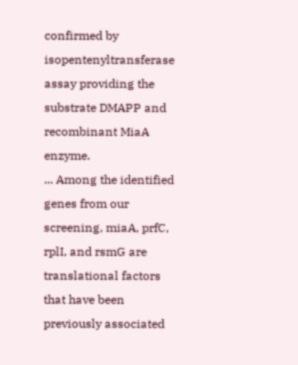confirmed by isopentenyltransferase assay providing the substrate DMAPP and recombinant MiaA enzyme.
... Among the identified genes from our screening, miaA, prfC, rplI, and rsmG are translational factors that have been previously associated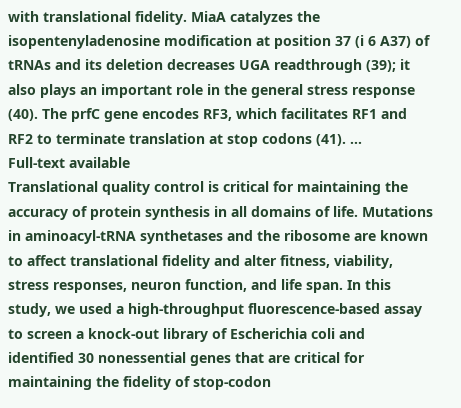with translational fidelity. MiaA catalyzes the isopentenyladenosine modification at position 37 (i 6 A37) of tRNAs and its deletion decreases UGA readthrough (39); it also plays an important role in the general stress response (40). The prfC gene encodes RF3, which facilitates RF1 and RF2 to terminate translation at stop codons (41). ...
Full-text available
Translational quality control is critical for maintaining the accuracy of protein synthesis in all domains of life. Mutations in aminoacyl-tRNA synthetases and the ribosome are known to affect translational fidelity and alter fitness, viability, stress responses, neuron function, and life span. In this study, we used a high-throughput fluorescence-based assay to screen a knock-out library of Escherichia coli and identified 30 nonessential genes that are critical for maintaining the fidelity of stop-codon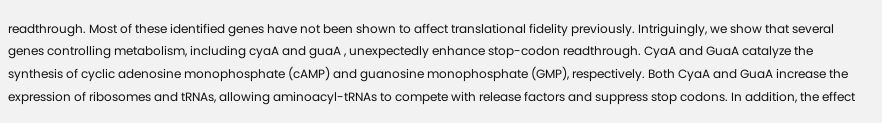readthrough. Most of these identified genes have not been shown to affect translational fidelity previously. Intriguingly, we show that several genes controlling metabolism, including cyaA and guaA , unexpectedly enhance stop-codon readthrough. CyaA and GuaA catalyze the synthesis of cyclic adenosine monophosphate (cAMP) and guanosine monophosphate (GMP), respectively. Both CyaA and GuaA increase the expression of ribosomes and tRNAs, allowing aminoacyl-tRNAs to compete with release factors and suppress stop codons. In addition, the effect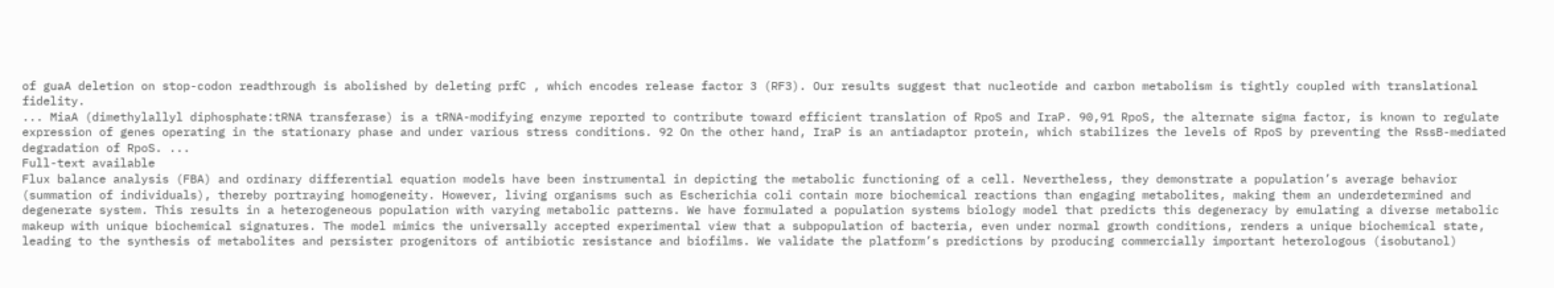of guaA deletion on stop-codon readthrough is abolished by deleting prfC , which encodes release factor 3 (RF3). Our results suggest that nucleotide and carbon metabolism is tightly coupled with translational fidelity.
... MiaA (dimethylallyl diphosphate:tRNA transferase) is a tRNA-modifying enzyme reported to contribute toward efficient translation of RpoS and IraP. 90,91 RpoS, the alternate sigma factor, is known to regulate expression of genes operating in the stationary phase and under various stress conditions. 92 On the other hand, IraP is an antiadaptor protein, which stabilizes the levels of RpoS by preventing the RssB-mediated degradation of RpoS. ...
Full-text available
Flux balance analysis (FBA) and ordinary differential equation models have been instrumental in depicting the metabolic functioning of a cell. Nevertheless, they demonstrate a population’s average behavior (summation of individuals), thereby portraying homogeneity. However, living organisms such as Escherichia coli contain more biochemical reactions than engaging metabolites, making them an underdetermined and degenerate system. This results in a heterogeneous population with varying metabolic patterns. We have formulated a population systems biology model that predicts this degeneracy by emulating a diverse metabolic makeup with unique biochemical signatures. The model mimics the universally accepted experimental view that a subpopulation of bacteria, even under normal growth conditions, renders a unique biochemical state, leading to the synthesis of metabolites and persister progenitors of antibiotic resistance and biofilms. We validate the platform’s predictions by producing commercially important heterologous (isobutanol)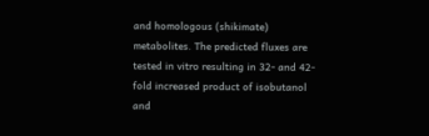and homologous (shikimate) metabolites. The predicted fluxes are tested in vitro resulting in 32- and 42-fold increased product of isobutanol and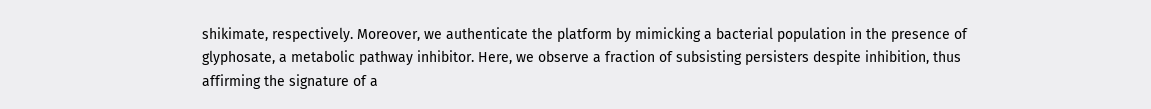shikimate, respectively. Moreover, we authenticate the platform by mimicking a bacterial population in the presence of glyphosate, a metabolic pathway inhibitor. Here, we observe a fraction of subsisting persisters despite inhibition, thus affirming the signature of a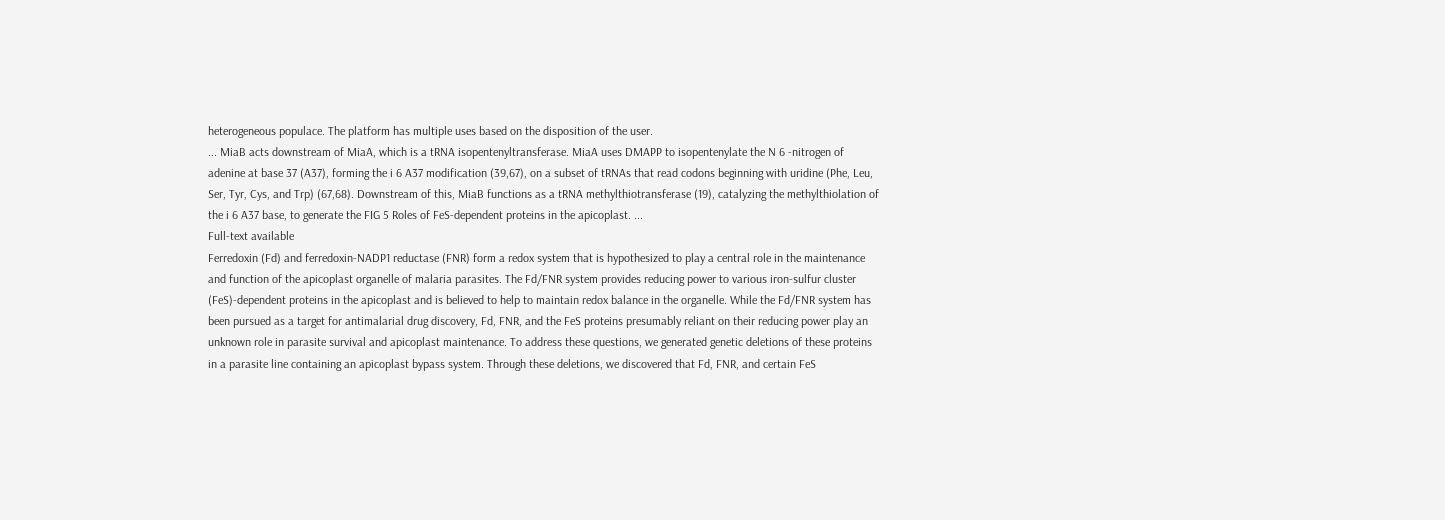heterogeneous populace. The platform has multiple uses based on the disposition of the user.
... MiaB acts downstream of MiaA, which is a tRNA isopentenyltransferase. MiaA uses DMAPP to isopentenylate the N 6 -nitrogen of adenine at base 37 (A37), forming the i 6 A37 modification (39,67), on a subset of tRNAs that read codons beginning with uridine (Phe, Leu, Ser, Tyr, Cys, and Trp) (67,68). Downstream of this, MiaB functions as a tRNA methylthiotransferase (19), catalyzing the methylthiolation of the i 6 A37 base, to generate the FIG 5 Roles of FeS-dependent proteins in the apicoplast. ...
Full-text available
Ferredoxin (Fd) and ferredoxin-NADP1 reductase (FNR) form a redox system that is hypothesized to play a central role in the maintenance and function of the apicoplast organelle of malaria parasites. The Fd/FNR system provides reducing power to various iron-sulfur cluster (FeS)-dependent proteins in the apicoplast and is believed to help to maintain redox balance in the organelle. While the Fd/FNR system has been pursued as a target for antimalarial drug discovery, Fd, FNR, and the FeS proteins presumably reliant on their reducing power play an unknown role in parasite survival and apicoplast maintenance. To address these questions, we generated genetic deletions of these proteins in a parasite line containing an apicoplast bypass system. Through these deletions, we discovered that Fd, FNR, and certain FeS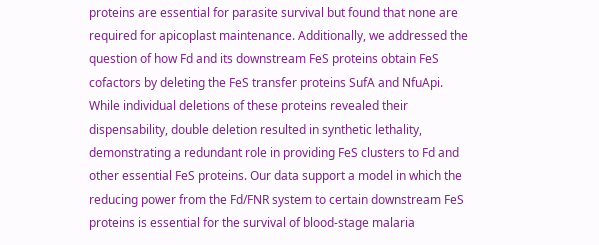proteins are essential for parasite survival but found that none are required for apicoplast maintenance. Additionally, we addressed the question of how Fd and its downstream FeS proteins obtain FeS cofactors by deleting the FeS transfer proteins SufA and NfuApi. While individual deletions of these proteins revealed their dispensability, double deletion resulted in synthetic lethality, demonstrating a redundant role in providing FeS clusters to Fd and other essential FeS proteins. Our data support a model in which the reducing power from the Fd/FNR system to certain downstream FeS proteins is essential for the survival of blood-stage malaria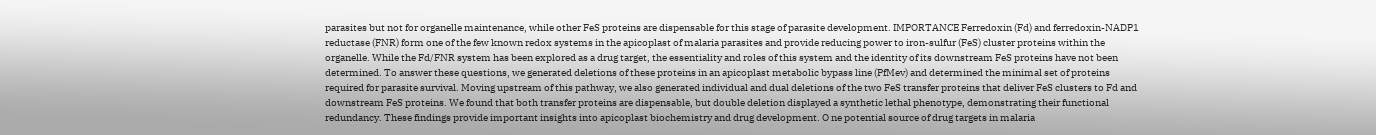parasites but not for organelle maintenance, while other FeS proteins are dispensable for this stage of parasite development. IMPORTANCE Ferredoxin (Fd) and ferredoxin-NADP1 reductase (FNR) form one of the few known redox systems in the apicoplast of malaria parasites and provide reducing power to iron-sulfur (FeS) cluster proteins within the organelle. While the Fd/FNR system has been explored as a drug target, the essentiality and roles of this system and the identity of its downstream FeS proteins have not been determined. To answer these questions, we generated deletions of these proteins in an apicoplast metabolic bypass line (PfMev) and determined the minimal set of proteins required for parasite survival. Moving upstream of this pathway, we also generated individual and dual deletions of the two FeS transfer proteins that deliver FeS clusters to Fd and downstream FeS proteins. We found that both transfer proteins are dispensable, but double deletion displayed a synthetic lethal phenotype, demonstrating their functional redundancy. These findings provide important insights into apicoplast biochemistry and drug development. O ne potential source of drug targets in malaria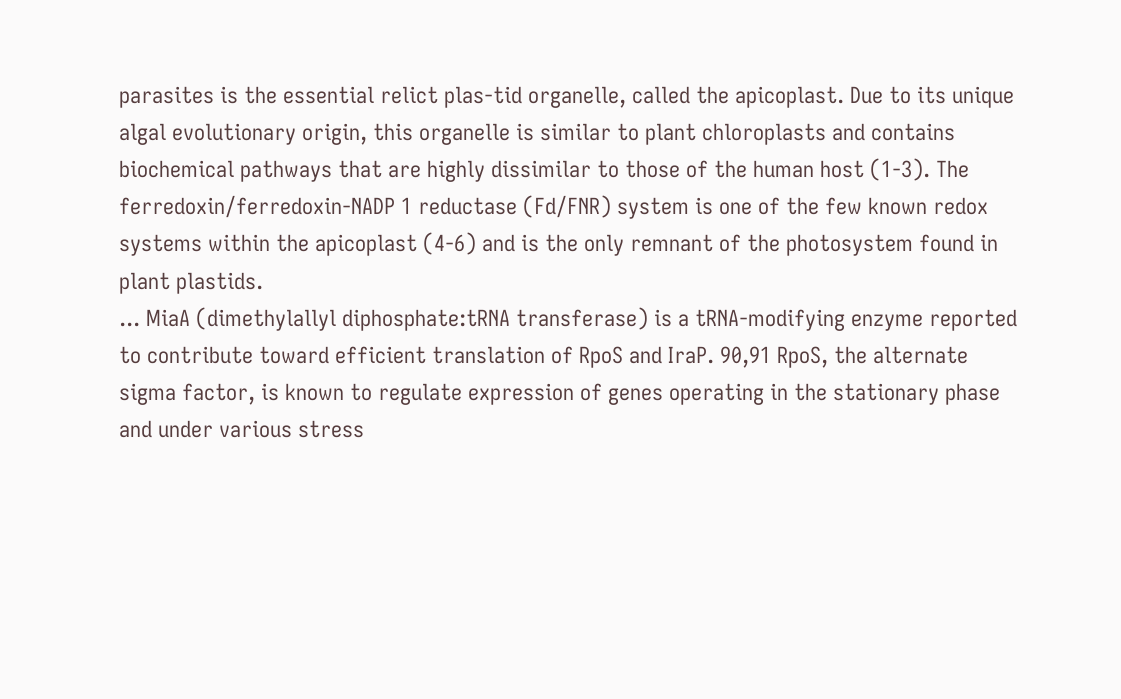parasites is the essential relict plas-tid organelle, called the apicoplast. Due to its unique algal evolutionary origin, this organelle is similar to plant chloroplasts and contains biochemical pathways that are highly dissimilar to those of the human host (1-3). The ferredoxin/ferredoxin-NADP 1 reductase (Fd/FNR) system is one of the few known redox systems within the apicoplast (4-6) and is the only remnant of the photosystem found in plant plastids.
... MiaA (dimethylallyl diphosphate:tRNA transferase) is a tRNA-modifying enzyme reported to contribute toward efficient translation of RpoS and IraP. 90,91 RpoS, the alternate sigma factor, is known to regulate expression of genes operating in the stationary phase and under various stress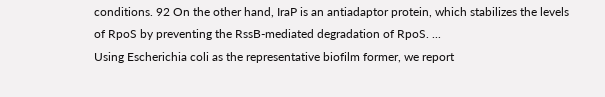conditions. 92 On the other hand, IraP is an antiadaptor protein, which stabilizes the levels of RpoS by preventing the RssB-mediated degradation of RpoS. ...
Using Escherichia coli as the representative biofilm former, we report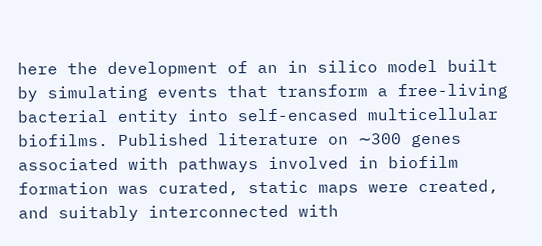here the development of an in silico model built by simulating events that transform a free-living bacterial entity into self-encased multicellular biofilms. Published literature on ∼300 genes associated with pathways involved in biofilm formation was curated, static maps were created, and suitably interconnected with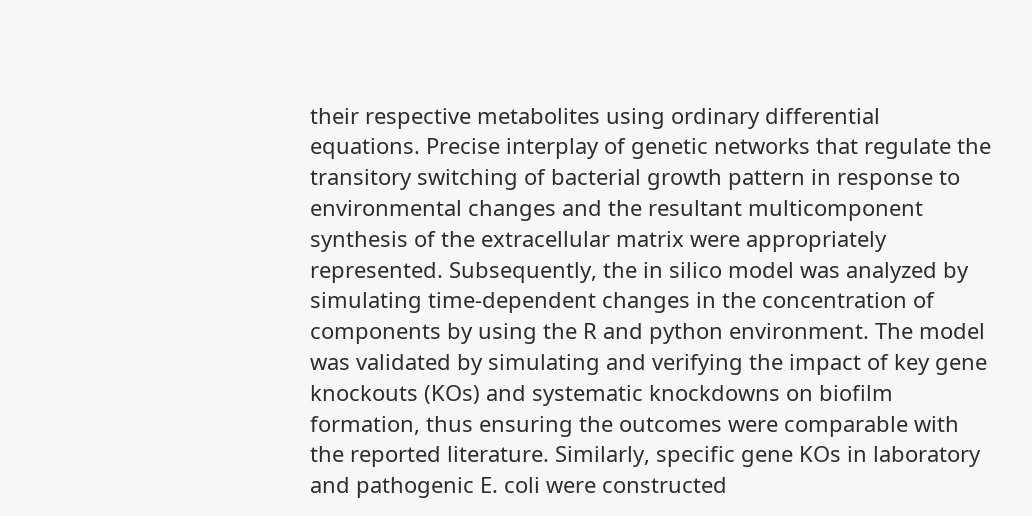their respective metabolites using ordinary differential equations. Precise interplay of genetic networks that regulate the transitory switching of bacterial growth pattern in response to environmental changes and the resultant multicomponent synthesis of the extracellular matrix were appropriately represented. Subsequently, the in silico model was analyzed by simulating time-dependent changes in the concentration of components by using the R and python environment. The model was validated by simulating and verifying the impact of key gene knockouts (KOs) and systematic knockdowns on biofilm formation, thus ensuring the outcomes were comparable with the reported literature. Similarly, specific gene KOs in laboratory and pathogenic E. coli were constructed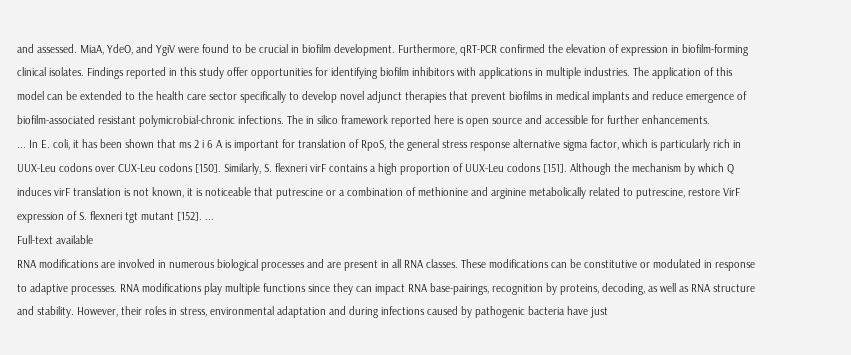and assessed. MiaA, YdeO, and YgiV were found to be crucial in biofilm development. Furthermore, qRT-PCR confirmed the elevation of expression in biofilm-forming clinical isolates. Findings reported in this study offer opportunities for identifying biofilm inhibitors with applications in multiple industries. The application of this model can be extended to the health care sector specifically to develop novel adjunct therapies that prevent biofilms in medical implants and reduce emergence of biofilm-associated resistant polymicrobial-chronic infections. The in silico framework reported here is open source and accessible for further enhancements.
... In E. coli, it has been shown that ms 2 i 6 A is important for translation of RpoS, the general stress response alternative sigma factor, which is particularly rich in UUX-Leu codons over CUX-Leu codons [150]. Similarly, S. flexneri virF contains a high proportion of UUX-Leu codons [151]. Although the mechanism by which Q induces virF translation is not known, it is noticeable that putrescine or a combination of methionine and arginine metabolically related to putrescine, restore VirF expression of S. flexneri tgt mutant [152]. ...
Full-text available
RNA modifications are involved in numerous biological processes and are present in all RNA classes. These modifications can be constitutive or modulated in response to adaptive processes. RNA modifications play multiple functions since they can impact RNA base-pairings, recognition by proteins, decoding, as well as RNA structure and stability. However, their roles in stress, environmental adaptation and during infections caused by pathogenic bacteria have just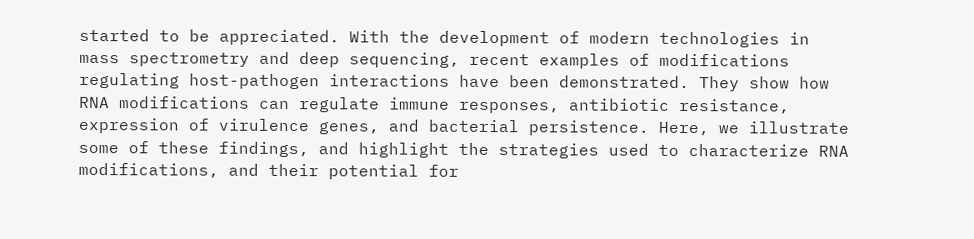started to be appreciated. With the development of modern technologies in mass spectrometry and deep sequencing, recent examples of modifications regulating host-pathogen interactions have been demonstrated. They show how RNA modifications can regulate immune responses, antibiotic resistance, expression of virulence genes, and bacterial persistence. Here, we illustrate some of these findings, and highlight the strategies used to characterize RNA modifications, and their potential for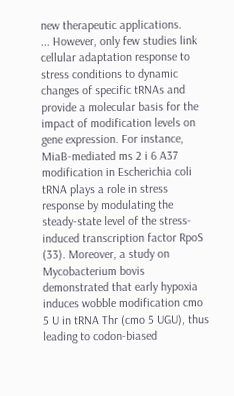new therapeutic applications.
... However, only few studies link cellular adaptation response to stress conditions to dynamic changes of specific tRNAs and provide a molecular basis for the impact of modification levels on gene expression. For instance, MiaB-mediated ms 2 i 6 A37 modification in Escherichia coli tRNA plays a role in stress response by modulating the steady-state level of the stress-induced transcription factor RpoS (33). Moreover, a study on Mycobacterium bovis demonstrated that early hypoxia induces wobble modification cmo 5 U in tRNA Thr (cmo 5 UGU), thus leading to codon-biased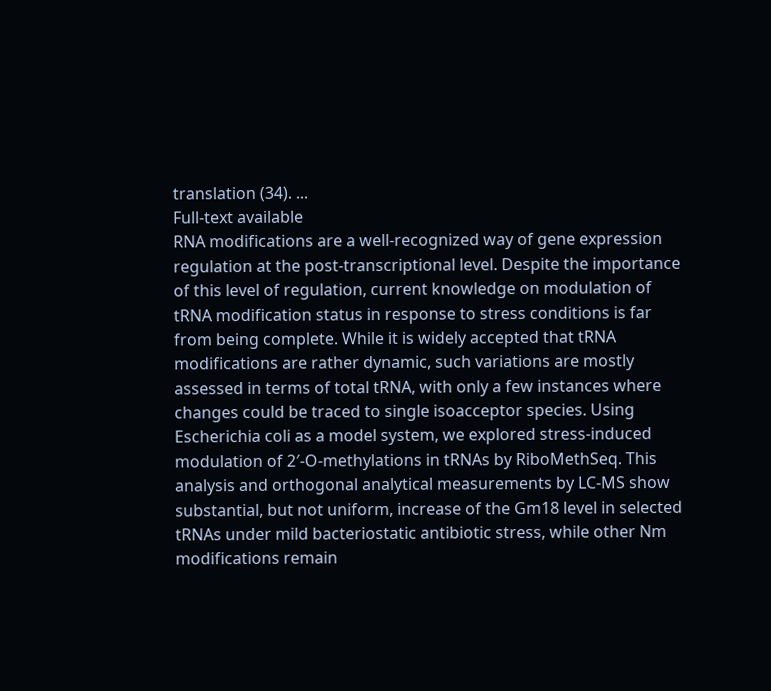translation (34). ...
Full-text available
RNA modifications are a well-recognized way of gene expression regulation at the post-transcriptional level. Despite the importance of this level of regulation, current knowledge on modulation of tRNA modification status in response to stress conditions is far from being complete. While it is widely accepted that tRNA modifications are rather dynamic, such variations are mostly assessed in terms of total tRNA, with only a few instances where changes could be traced to single isoacceptor species. Using Escherichia coli as a model system, we explored stress-induced modulation of 2′-O-methylations in tRNAs by RiboMethSeq. This analysis and orthogonal analytical measurements by LC-MS show substantial, but not uniform, increase of the Gm18 level in selected tRNAs under mild bacteriostatic antibiotic stress, while other Nm modifications remain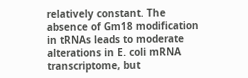relatively constant. The absence of Gm18 modification in tRNAs leads to moderate alterations in E. coli mRNA transcriptome, but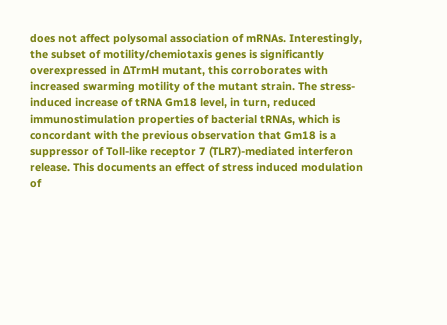does not affect polysomal association of mRNAs. Interestingly, the subset of motility/chemiotaxis genes is significantly overexpressed in ΔTrmH mutant, this corroborates with increased swarming motility of the mutant strain. The stress-induced increase of tRNA Gm18 level, in turn, reduced immunostimulation properties of bacterial tRNAs, which is concordant with the previous observation that Gm18 is a suppressor of Toll-like receptor 7 (TLR7)-mediated interferon release. This documents an effect of stress induced modulation of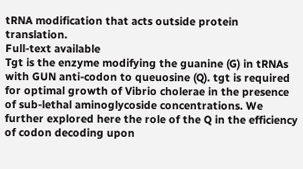tRNA modification that acts outside protein translation.
Full-text available
Tgt is the enzyme modifying the guanine (G) in tRNAs with GUN anti-codon to queuosine (Q). tgt is required for optimal growth of Vibrio cholerae in the presence of sub-lethal aminoglycoside concentrations. We further explored here the role of the Q in the efficiency of codon decoding upon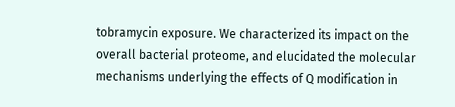tobramycin exposure. We characterized its impact on the overall bacterial proteome, and elucidated the molecular mechanisms underlying the effects of Q modification in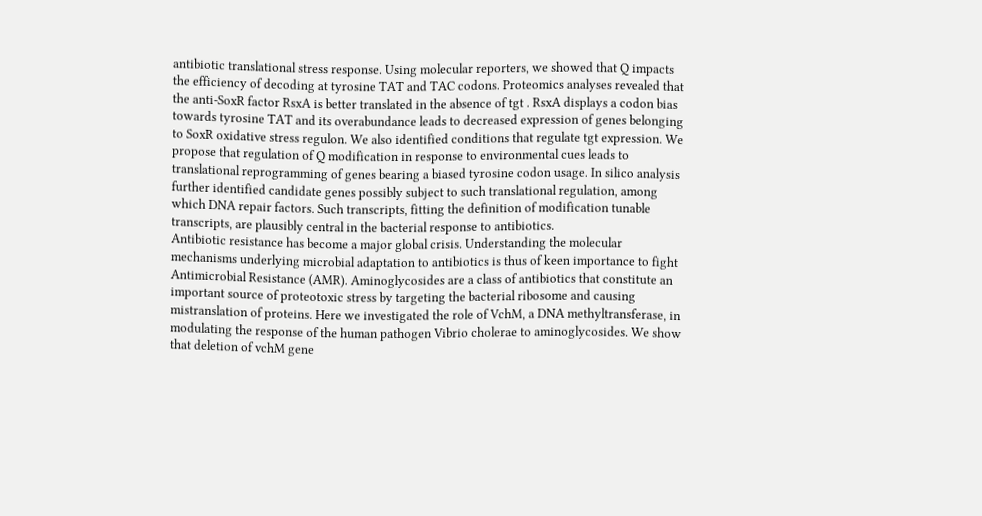antibiotic translational stress response. Using molecular reporters, we showed that Q impacts the efficiency of decoding at tyrosine TAT and TAC codons. Proteomics analyses revealed that the anti-SoxR factor RsxA is better translated in the absence of tgt . RsxA displays a codon bias towards tyrosine TAT and its overabundance leads to decreased expression of genes belonging to SoxR oxidative stress regulon. We also identified conditions that regulate tgt expression. We propose that regulation of Q modification in response to environmental cues leads to translational reprogramming of genes bearing a biased tyrosine codon usage. In silico analysis further identified candidate genes possibly subject to such translational regulation, among which DNA repair factors. Such transcripts, fitting the definition of modification tunable transcripts, are plausibly central in the bacterial response to antibiotics.
Antibiotic resistance has become a major global crisis. Understanding the molecular mechanisms underlying microbial adaptation to antibiotics is thus of keen importance to fight Antimicrobial Resistance (AMR). Aminoglycosides are a class of antibiotics that constitute an important source of proteotoxic stress by targeting the bacterial ribosome and causing mistranslation of proteins. Here we investigated the role of VchM, a DNA methyltransferase, in modulating the response of the human pathogen Vibrio cholerae to aminoglycosides. We show that deletion of vchM gene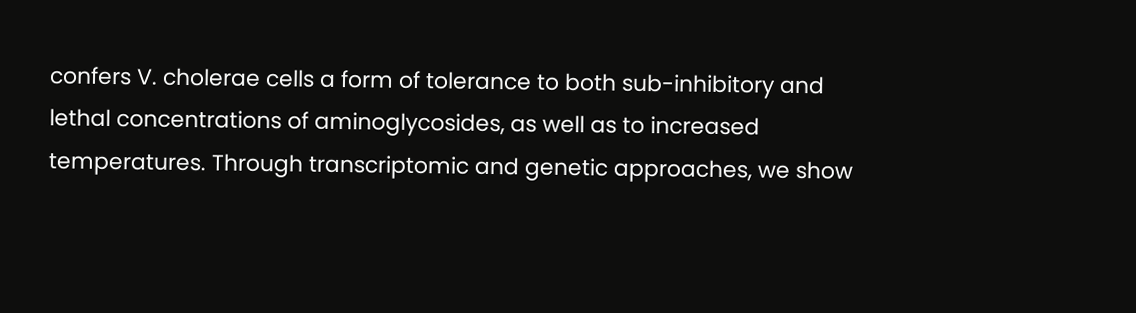confers V. cholerae cells a form of tolerance to both sub-inhibitory and lethal concentrations of aminoglycosides, as well as to increased temperatures. Through transcriptomic and genetic approaches, we show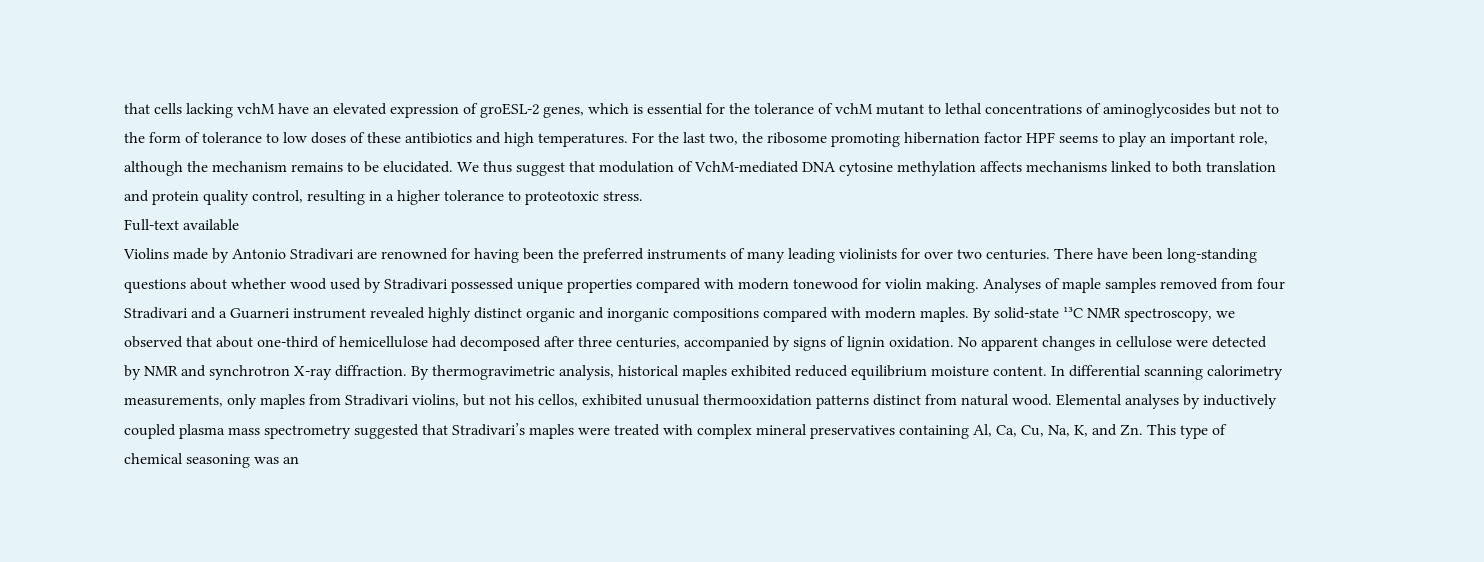that cells lacking vchM have an elevated expression of groESL-2 genes, which is essential for the tolerance of vchM mutant to lethal concentrations of aminoglycosides but not to the form of tolerance to low doses of these antibiotics and high temperatures. For the last two, the ribosome promoting hibernation factor HPF seems to play an important role, although the mechanism remains to be elucidated. We thus suggest that modulation of VchM-mediated DNA cytosine methylation affects mechanisms linked to both translation and protein quality control, resulting in a higher tolerance to proteotoxic stress.
Full-text available
Violins made by Antonio Stradivari are renowned for having been the preferred instruments of many leading violinists for over two centuries. There have been long-standing questions about whether wood used by Stradivari possessed unique properties compared with modern tonewood for violin making. Analyses of maple samples removed from four Stradivari and a Guarneri instrument revealed highly distinct organic and inorganic compositions compared with modern maples. By solid-state ¹³C NMR spectroscopy, we observed that about one-third of hemicellulose had decomposed after three centuries, accompanied by signs of lignin oxidation. No apparent changes in cellulose were detected by NMR and synchrotron X-ray diffraction. By thermogravimetric analysis, historical maples exhibited reduced equilibrium moisture content. In differential scanning calorimetry measurements, only maples from Stradivari violins, but not his cellos, exhibited unusual thermooxidation patterns distinct from natural wood. Elemental analyses by inductively coupled plasma mass spectrometry suggested that Stradivari’s maples were treated with complex mineral preservatives containing Al, Ca, Cu, Na, K, and Zn. This type of chemical seasoning was an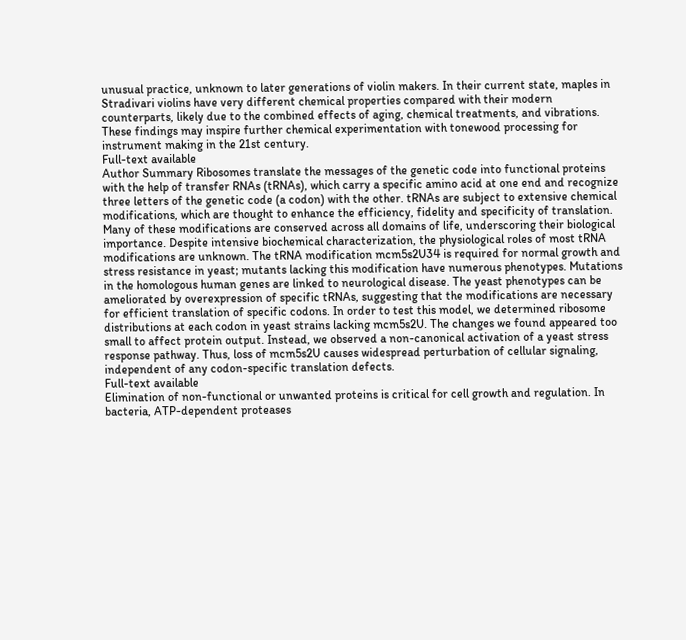unusual practice, unknown to later generations of violin makers. In their current state, maples in Stradivari violins have very different chemical properties compared with their modern counterparts, likely due to the combined effects of aging, chemical treatments, and vibrations. These findings may inspire further chemical experimentation with tonewood processing for instrument making in the 21st century.
Full-text available
Author Summary Ribosomes translate the messages of the genetic code into functional proteins with the help of transfer RNAs (tRNAs), which carry a specific amino acid at one end and recognize three letters of the genetic code (a codon) with the other. tRNAs are subject to extensive chemical modifications, which are thought to enhance the efficiency, fidelity and specificity of translation. Many of these modifications are conserved across all domains of life, underscoring their biological importance. Despite intensive biochemical characterization, the physiological roles of most tRNA modifications are unknown. The tRNA modification mcm5s2U34 is required for normal growth and stress resistance in yeast; mutants lacking this modification have numerous phenotypes. Mutations in the homologous human genes are linked to neurological disease. The yeast phenotypes can be ameliorated by overexpression of specific tRNAs, suggesting that the modifications are necessary for efficient translation of specific codons. In order to test this model, we determined ribosome distributions at each codon in yeast strains lacking mcm5s2U. The changes we found appeared too small to affect protein output. Instead, we observed a non-canonical activation of a yeast stress response pathway. Thus, loss of mcm5s2U causes widespread perturbation of cellular signaling, independent of any codon-specific translation defects.
Full-text available
Elimination of non-functional or unwanted proteins is critical for cell growth and regulation. In bacteria, ATP-dependent proteases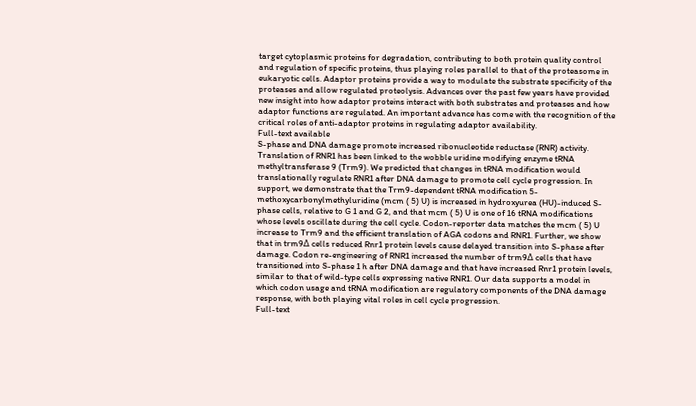target cytoplasmic proteins for degradation, contributing to both protein quality control and regulation of specific proteins, thus playing roles parallel to that of the proteasome in eukaryotic cells. Adaptor proteins provide a way to modulate the substrate specificity of the proteases and allow regulated proteolysis. Advances over the past few years have provided new insight into how adaptor proteins interact with both substrates and proteases and how adaptor functions are regulated. An important advance has come with the recognition of the critical roles of anti-adaptor proteins in regulating adaptor availability.
Full-text available
S-phase and DNA damage promote increased ribonucleotide reductase (RNR) activity. Translation of RNR1 has been linked to the wobble uridine modifying enzyme tRNA methyltransferase 9 (Trm9). We predicted that changes in tRNA modification would translationally regulate RNR1 after DNA damage to promote cell cycle progression. In support, we demonstrate that the Trm9-dependent tRNA modification 5-methoxycarbonylmethyluridine (mcm ( 5) U) is increased in hydroxyurea (HU)-induced S-phase cells, relative to G 1 and G 2, and that mcm ( 5) U is one of 16 tRNA modifications whose levels oscillate during the cell cycle. Codon-reporter data matches the mcm ( 5) U increase to Trm9 and the efficient translation of AGA codons and RNR1. Further, we show that in trm9Δ cells reduced Rnr1 protein levels cause delayed transition into S-phase after damage. Codon re-engineering of RNR1 increased the number of trm9Δ cells that have transitioned into S-phase 1 h after DNA damage and that have increased Rnr1 protein levels, similar to that of wild-type cells expressing native RNR1. Our data supports a model in which codon usage and tRNA modification are regulatory components of the DNA damage response, with both playing vital roles in cell cycle progression.
Full-text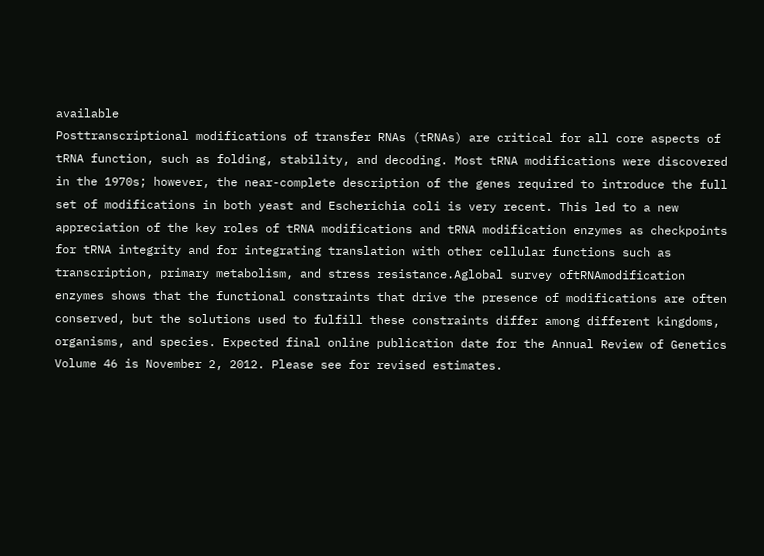available
Posttranscriptional modifications of transfer RNAs (tRNAs) are critical for all core aspects of tRNA function, such as folding, stability, and decoding. Most tRNA modifications were discovered in the 1970s; however, the near-complete description of the genes required to introduce the full set of modifications in both yeast and Escherichia coli is very recent. This led to a new appreciation of the key roles of tRNA modifications and tRNA modification enzymes as checkpoints for tRNA integrity and for integrating translation with other cellular functions such as transcription, primary metabolism, and stress resistance.Aglobal survey oftRNAmodification enzymes shows that the functional constraints that drive the presence of modifications are often conserved, but the solutions used to fulfill these constraints differ among different kingdoms, organisms, and species. Expected final online publication date for the Annual Review of Genetics Volume 46 is November 2, 2012. Please see for revised estimates.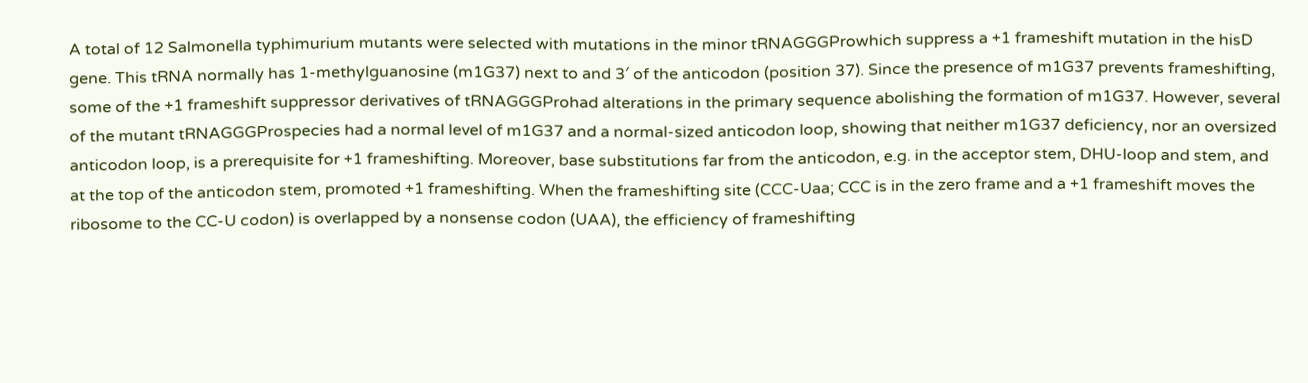A total of 12 Salmonella typhimurium mutants were selected with mutations in the minor tRNAGGGProwhich suppress a +1 frameshift mutation in the hisD gene. This tRNA normally has 1-methylguanosine (m1G37) next to and 3′ of the anticodon (position 37). Since the presence of m1G37 prevents frameshifting, some of the +1 frameshift suppressor derivatives of tRNAGGGProhad alterations in the primary sequence abolishing the formation of m1G37. However, several of the mutant tRNAGGGProspecies had a normal level of m1G37 and a normal-sized anticodon loop, showing that neither m1G37 deficiency, nor an oversized anticodon loop, is a prerequisite for +1 frameshifting. Moreover, base substitutions far from the anticodon, e.g. in the acceptor stem, DHU-loop and stem, and at the top of the anticodon stem, promoted +1 frameshifting. When the frameshifting site (CCC-Uaa; CCC is in the zero frame and a +1 frameshift moves the ribosome to the CC-U codon) is overlapped by a nonsense codon (UAA), the efficiency of frameshifting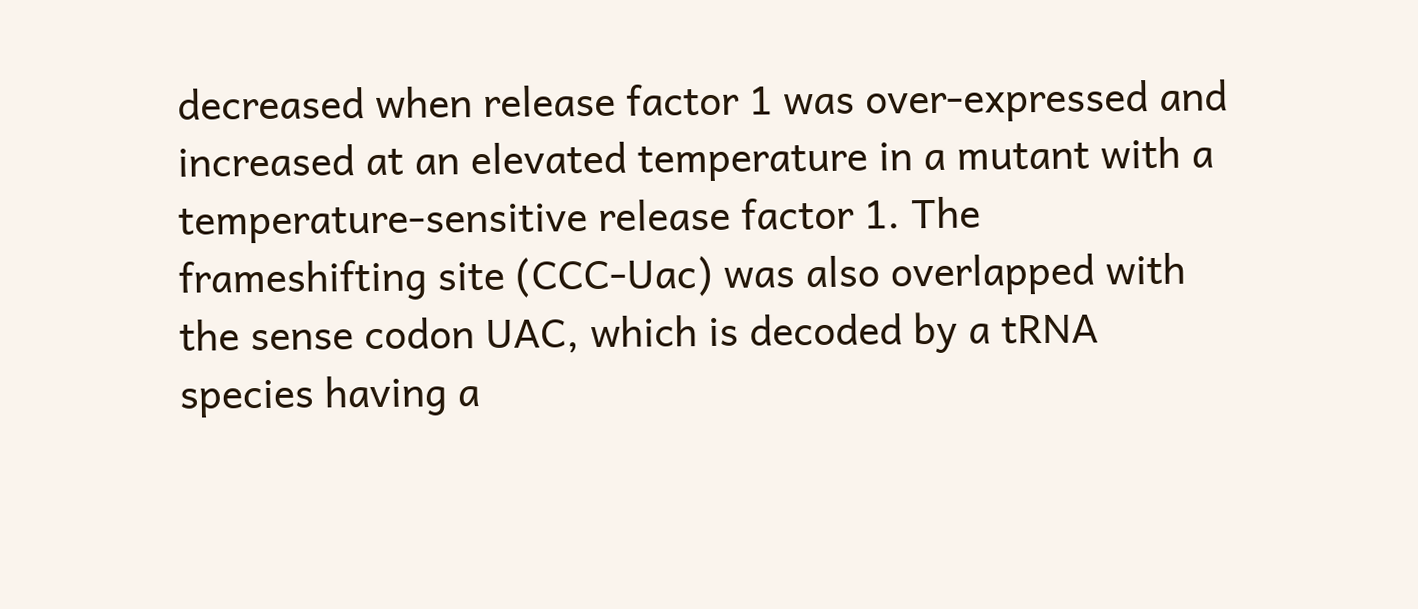decreased when release factor 1 was over-expressed and increased at an elevated temperature in a mutant with a temperature-sensitive release factor 1. The frameshifting site (CCC-Uac) was also overlapped with the sense codon UAC, which is decoded by a tRNA species having a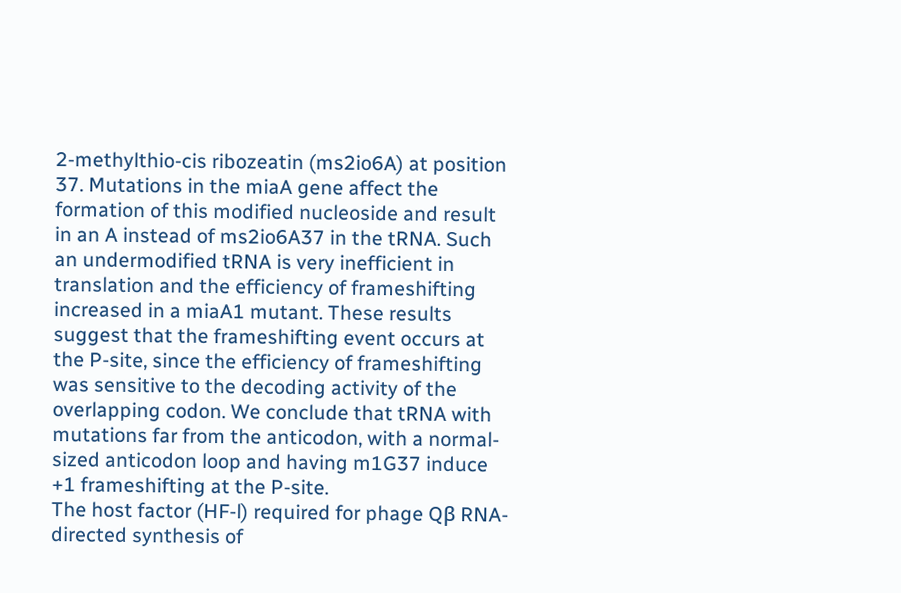2-methylthio-cis ribozeatin (ms2io6A) at position 37. Mutations in the miaA gene affect the formation of this modified nucleoside and result in an A instead of ms2io6A37 in the tRNA. Such an undermodified tRNA is very inefficient in translation and the efficiency of frameshifting increased in a miaA1 mutant. These results suggest that the frameshifting event occurs at the P-site, since the efficiency of frameshifting was sensitive to the decoding activity of the overlapping codon. We conclude that tRNA with mutations far from the anticodon, with a normal-sized anticodon loop and having m1G37 induce +1 frameshifting at the P-site.
The host factor (HF-l) required for phage Qβ RNA-directed synthesis of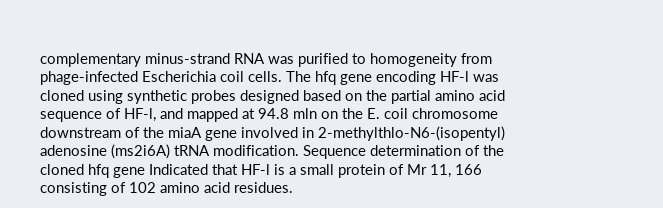complementary minus-strand RNA was purified to homogeneity from phage-infected Escherichia coil cells. The hfq gene encoding HF-l was cloned using synthetic probes designed based on the partial amino acid sequence of HF-l, and mapped at 94.8 mln on the E. coil chromosome downstream of the miaA gene involved in 2-methylthlo-N6-(isopentyl) adenosine (ms2i6A) tRNA modification. Sequence determination of the cloned hfq gene Indicated that HF-l is a small protein of Mr 11, 166 consisting of 102 amino acid residues.